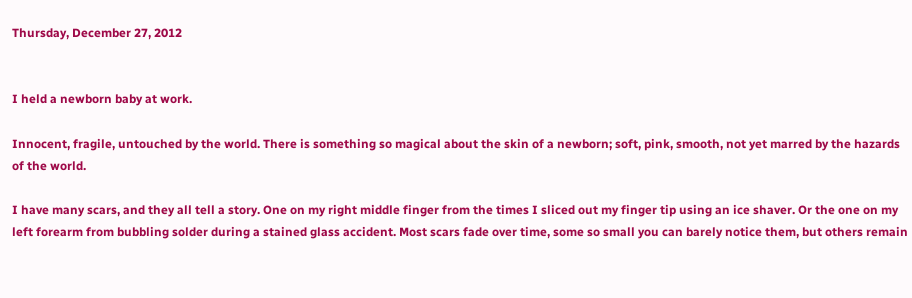Thursday, December 27, 2012


I held a newborn baby at work.

Innocent, fragile, untouched by the world. There is something so magical about the skin of a newborn; soft, pink, smooth, not yet marred by the hazards of the world.

I have many scars, and they all tell a story. One on my right middle finger from the times I sliced out my finger tip using an ice shaver. Or the one on my left forearm from bubbling solder during a stained glass accident. Most scars fade over time, some so small you can barely notice them, but others remain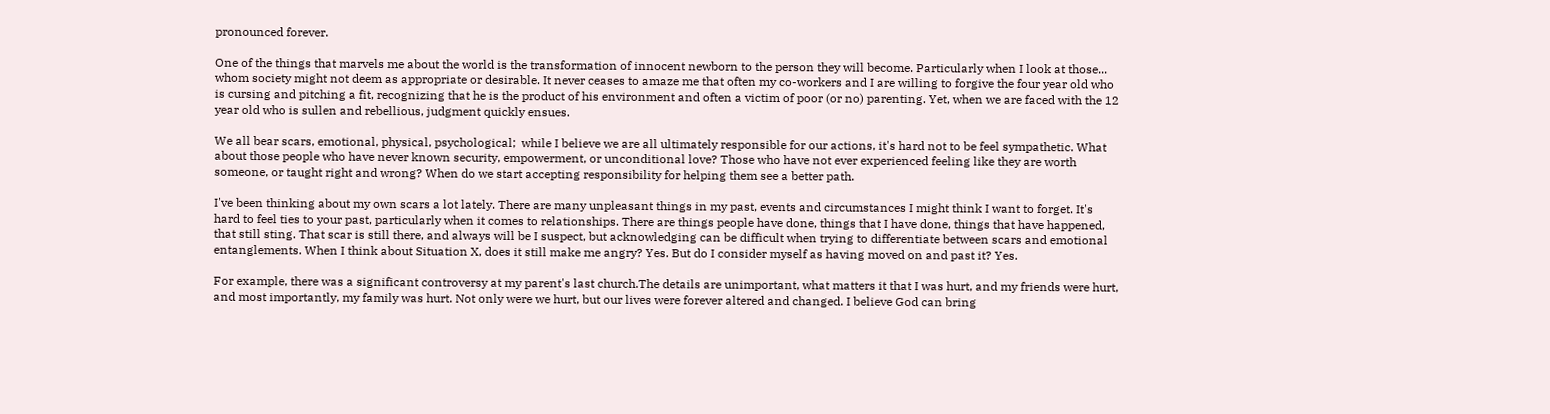pronounced forever.

One of the things that marvels me about the world is the transformation of innocent newborn to the person they will become. Particularly when I look at those... whom society might not deem as appropriate or desirable. It never ceases to amaze me that often my co-workers and I are willing to forgive the four year old who is cursing and pitching a fit, recognizing that he is the product of his environment and often a victim of poor (or no) parenting. Yet, when we are faced with the 12 year old who is sullen and rebellious, judgment quickly ensues.

We all bear scars, emotional, physical, psychological;  while I believe we are all ultimately responsible for our actions, it's hard not to be feel sympathetic. What about those people who have never known security, empowerment, or unconditional love? Those who have not ever experienced feeling like they are worth someone, or taught right and wrong? When do we start accepting responsibility for helping them see a better path.

I've been thinking about my own scars a lot lately. There are many unpleasant things in my past, events and circumstances I might think I want to forget. It's hard to feel ties to your past, particularly when it comes to relationships. There are things people have done, things that I have done, things that have happened, that still sting. That scar is still there, and always will be I suspect, but acknowledging can be difficult when trying to differentiate between scars and emotional entanglements. When I think about Situation X, does it still make me angry? Yes. But do I consider myself as having moved on and past it? Yes.

For example, there was a significant controversy at my parent's last church.The details are unimportant, what matters it that I was hurt, and my friends were hurt, and most importantly, my family was hurt. Not only were we hurt, but our lives were forever altered and changed. I believe God can bring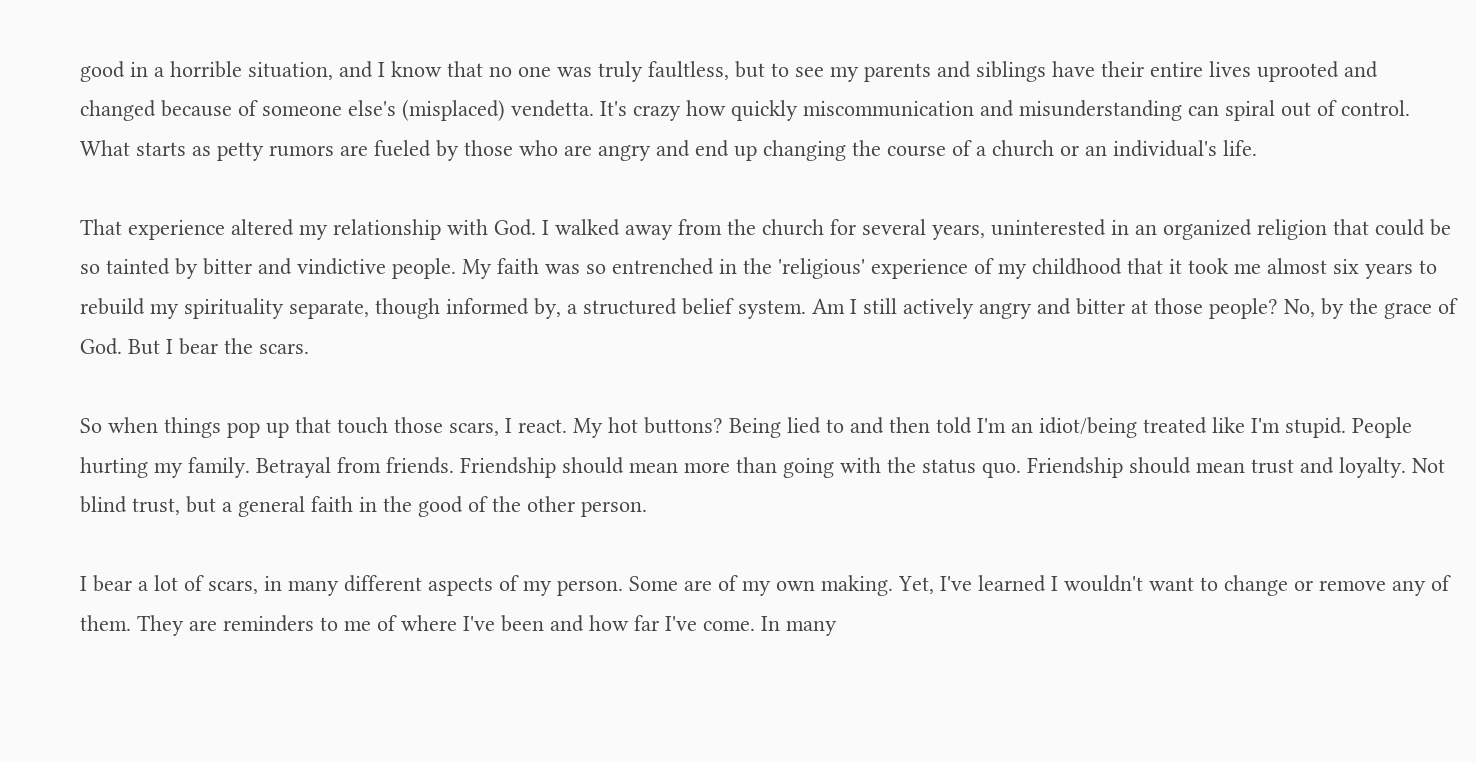good in a horrible situation, and I know that no one was truly faultless, but to see my parents and siblings have their entire lives uprooted and changed because of someone else's (misplaced) vendetta. It's crazy how quickly miscommunication and misunderstanding can spiral out of control. What starts as petty rumors are fueled by those who are angry and end up changing the course of a church or an individual's life.

That experience altered my relationship with God. I walked away from the church for several years, uninterested in an organized religion that could be so tainted by bitter and vindictive people. My faith was so entrenched in the 'religious' experience of my childhood that it took me almost six years to rebuild my spirituality separate, though informed by, a structured belief system. Am I still actively angry and bitter at those people? No, by the grace of God. But I bear the scars.

So when things pop up that touch those scars, I react. My hot buttons? Being lied to and then told I'm an idiot/being treated like I'm stupid. People hurting my family. Betrayal from friends. Friendship should mean more than going with the status quo. Friendship should mean trust and loyalty. Not blind trust, but a general faith in the good of the other person.

I bear a lot of scars, in many different aspects of my person. Some are of my own making. Yet, I've learned I wouldn't want to change or remove any of them. They are reminders to me of where I've been and how far I've come. In many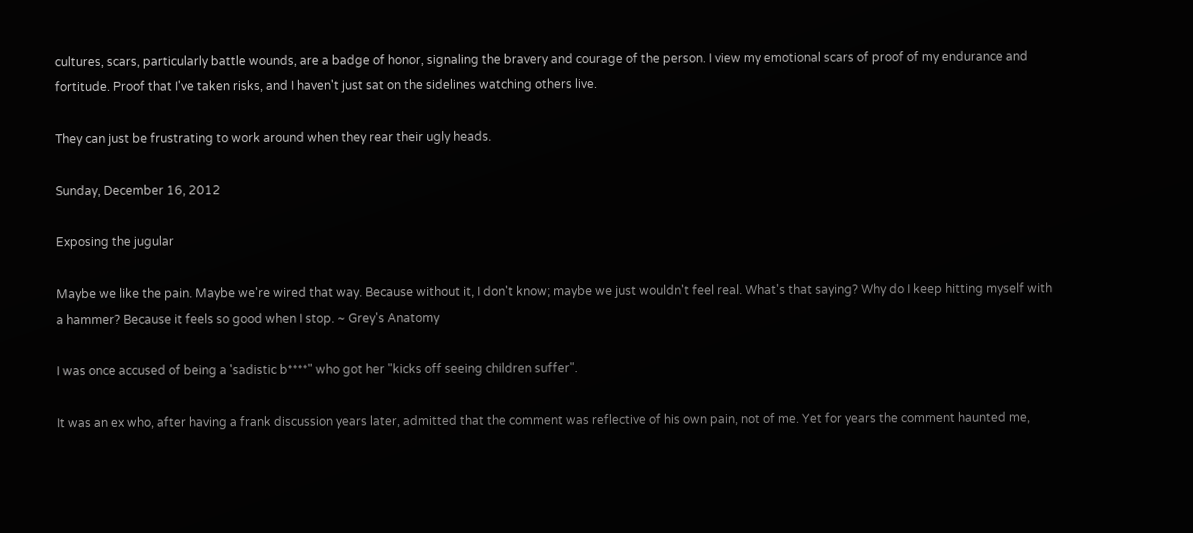cultures, scars, particularly battle wounds, are a badge of honor, signaling the bravery and courage of the person. I view my emotional scars of proof of my endurance and fortitude. Proof that I've taken risks, and I haven't just sat on the sidelines watching others live.

They can just be frustrating to work around when they rear their ugly heads.

Sunday, December 16, 2012

Exposing the jugular

Maybe we like the pain. Maybe we're wired that way. Because without it, I don't know; maybe we just wouldn't feel real. What's that saying? Why do I keep hitting myself with a hammer? Because it feels so good when I stop. ~ Grey's Anatomy

I was once accused of being a 'sadistic b****" who got her "kicks off seeing children suffer".

It was an ex who, after having a frank discussion years later, admitted that the comment was reflective of his own pain, not of me. Yet for years the comment haunted me,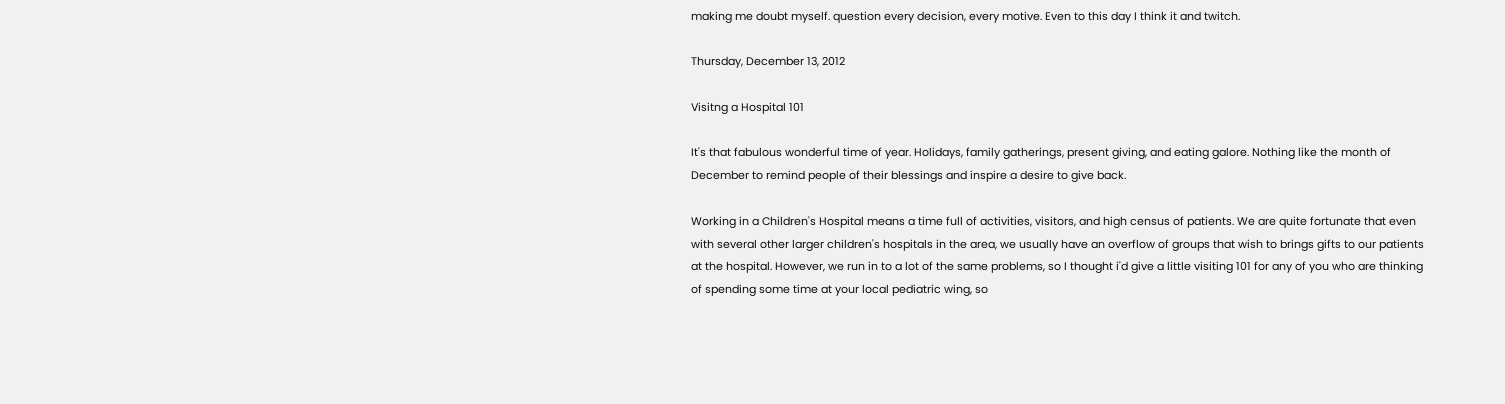making me doubt myself. question every decision, every motive. Even to this day I think it and twitch.

Thursday, December 13, 2012

Visitng a Hospital 101

It's that fabulous wonderful time of year. Holidays, family gatherings, present giving, and eating galore. Nothing like the month of December to remind people of their blessings and inspire a desire to give back.

Working in a Children's Hospital means a time full of activities, visitors, and high census of patients. We are quite fortunate that even with several other larger children's hospitals in the area, we usually have an overflow of groups that wish to brings gifts to our patients at the hospital. However, we run in to a lot of the same problems, so I thought i'd give a little visiting 101 for any of you who are thinking of spending some time at your local pediatric wing, so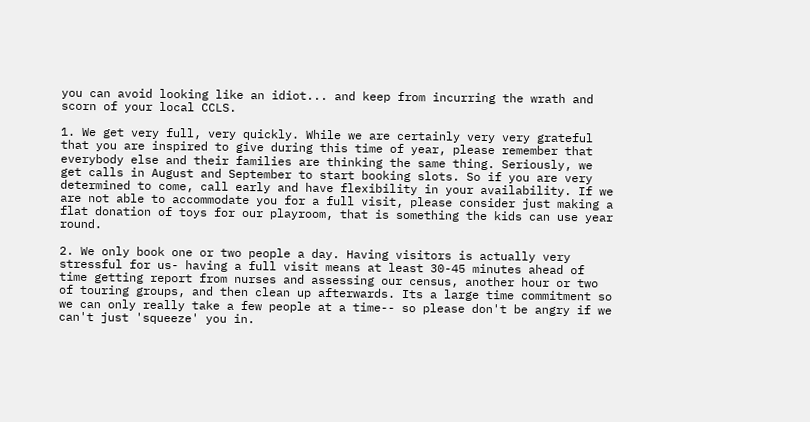you can avoid looking like an idiot... and keep from incurring the wrath and scorn of your local CCLS.

1. We get very full, very quickly. While we are certainly very very grateful that you are inspired to give during this time of year, please remember that everybody else and their families are thinking the same thing. Seriously, we get calls in August and September to start booking slots. So if you are very determined to come, call early and have flexibility in your availability. If we are not able to accommodate you for a full visit, please consider just making a flat donation of toys for our playroom, that is something the kids can use year round.

2. We only book one or two people a day. Having visitors is actually very stressful for us- having a full visit means at least 30-45 minutes ahead of time getting report from nurses and assessing our census, another hour or two of touring groups, and then clean up afterwards. Its a large time commitment so we can only really take a few people at a time-- so please don't be angry if we can't just 'squeeze' you in.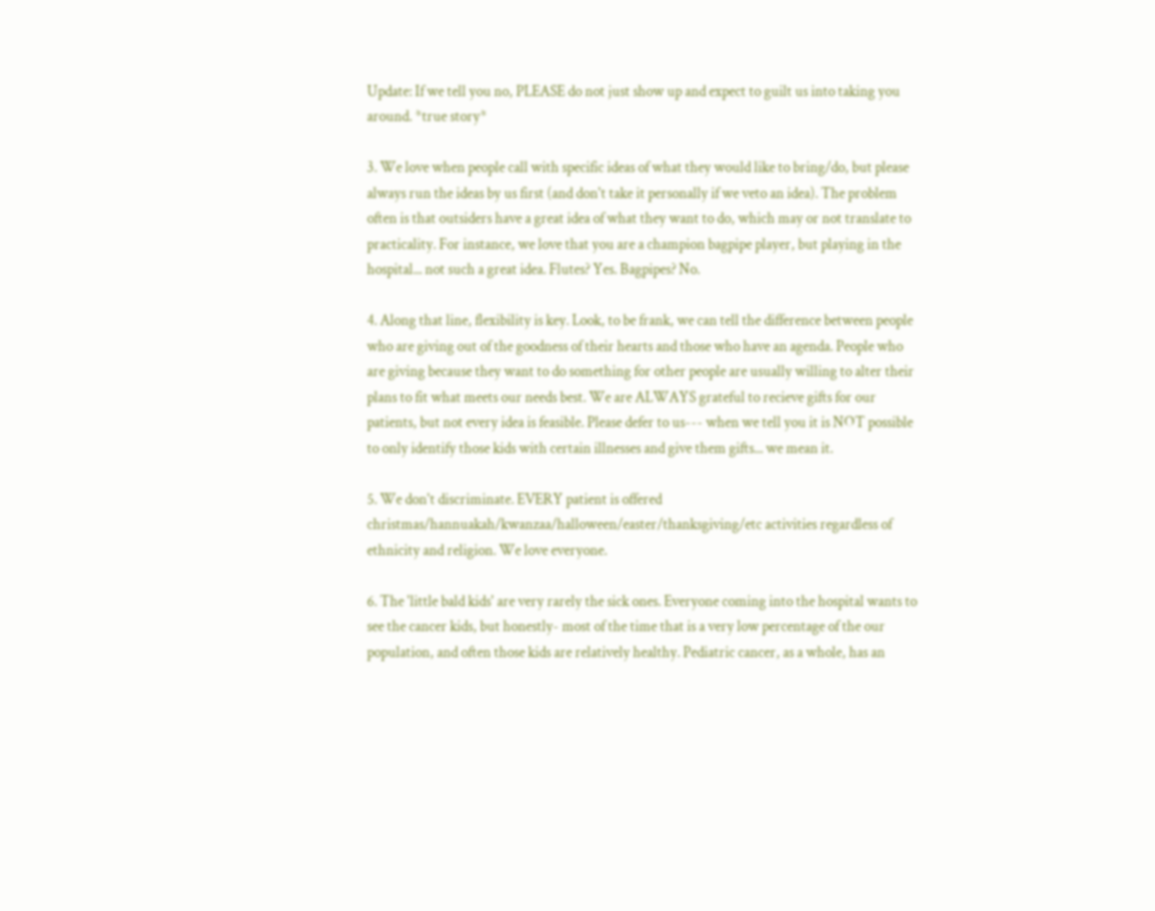Update: If we tell you no, PLEASE do not just show up and expect to guilt us into taking you around. *true story*

3. We love when people call with specific ideas of what they would like to bring/do, but please always run the ideas by us first (and don't take it personally if we veto an idea). The problem often is that outsiders have a great idea of what they want to do, which may or not translate to practicality. For instance, we love that you are a champion bagpipe player, but playing in the hospital... not such a great idea. Flutes? Yes. Bagpipes? No.

4. Along that line, flexibility is key. Look, to be frank, we can tell the difference between people who are giving out of the goodness of their hearts and those who have an agenda. People who are giving because they want to do something for other people are usually willing to alter their plans to fit what meets our needs best. We are ALWAYS grateful to recieve gifts for our patients, but not every idea is feasible. Please defer to us--- when we tell you it is NOT possible to only identify those kids with certain illnesses and give them gifts... we mean it.

5. We don't discriminate. EVERY patient is offered christmas/hannuakah/kwanzaa/halloween/easter/thanksgiving/etc activities regardless of ethnicity and religion. We love everyone.

6. The 'little bald kids' are very rarely the sick ones. Everyone coming into the hospital wants to see the cancer kids, but honestly- most of the time that is a very low percentage of the our population, and often those kids are relatively healthy. Pediatric cancer, as a whole, has an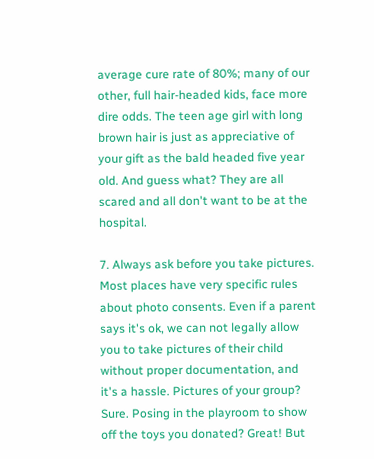average cure rate of 80%; many of our other, full hair-headed kids, face more dire odds. The teen age girl with long brown hair is just as appreciative of your gift as the bald headed five year old. And guess what? They are all scared and all don't want to be at the hospital.

7. Always ask before you take pictures. Most places have very specific rules about photo consents. Even if a parent says it's ok, we can not legally allow you to take pictures of their child without proper documentation, and it's a hassle. Pictures of your group? Sure. Posing in the playroom to show off the toys you donated? Great! But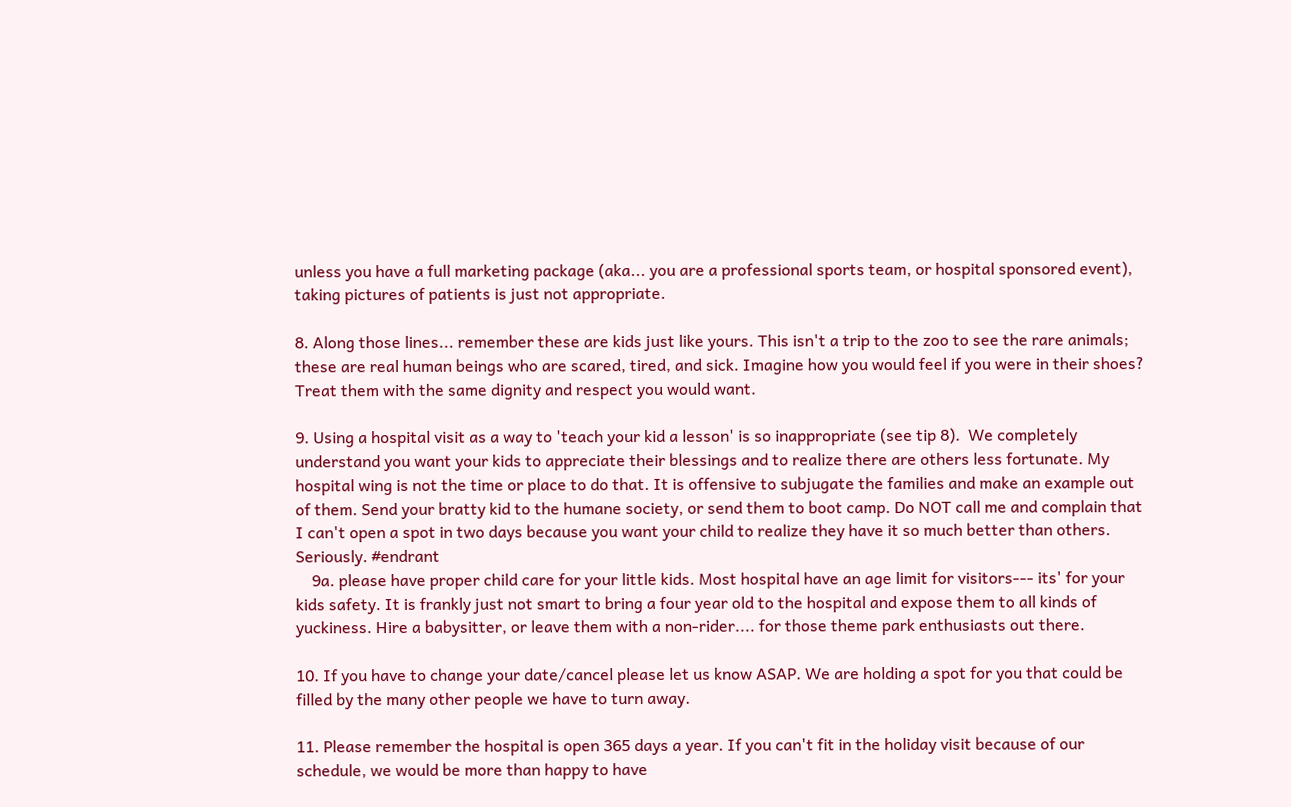unless you have a full marketing package (aka... you are a professional sports team, or hospital sponsored event), taking pictures of patients is just not appropriate.

8. Along those lines... remember these are kids just like yours. This isn't a trip to the zoo to see the rare animals; these are real human beings who are scared, tired, and sick. Imagine how you would feel if you were in their shoes? Treat them with the same dignity and respect you would want.

9. Using a hospital visit as a way to 'teach your kid a lesson' is so inappropriate (see tip 8).  We completely understand you want your kids to appreciate their blessings and to realize there are others less fortunate. My hospital wing is not the time or place to do that. It is offensive to subjugate the families and make an example out of them. Send your bratty kid to the humane society, or send them to boot camp. Do NOT call me and complain that I can't open a spot in two days because you want your child to realize they have it so much better than others. Seriously. #endrant
    9a. please have proper child care for your little kids. Most hospital have an age limit for visitors--- its' for your kids safety. It is frankly just not smart to bring a four year old to the hospital and expose them to all kinds of yuckiness. Hire a babysitter, or leave them with a non-rider.... for those theme park enthusiasts out there.

10. If you have to change your date/cancel please let us know ASAP. We are holding a spot for you that could be filled by the many other people we have to turn away.

11. Please remember the hospital is open 365 days a year. If you can't fit in the holiday visit because of our schedule, we would be more than happy to have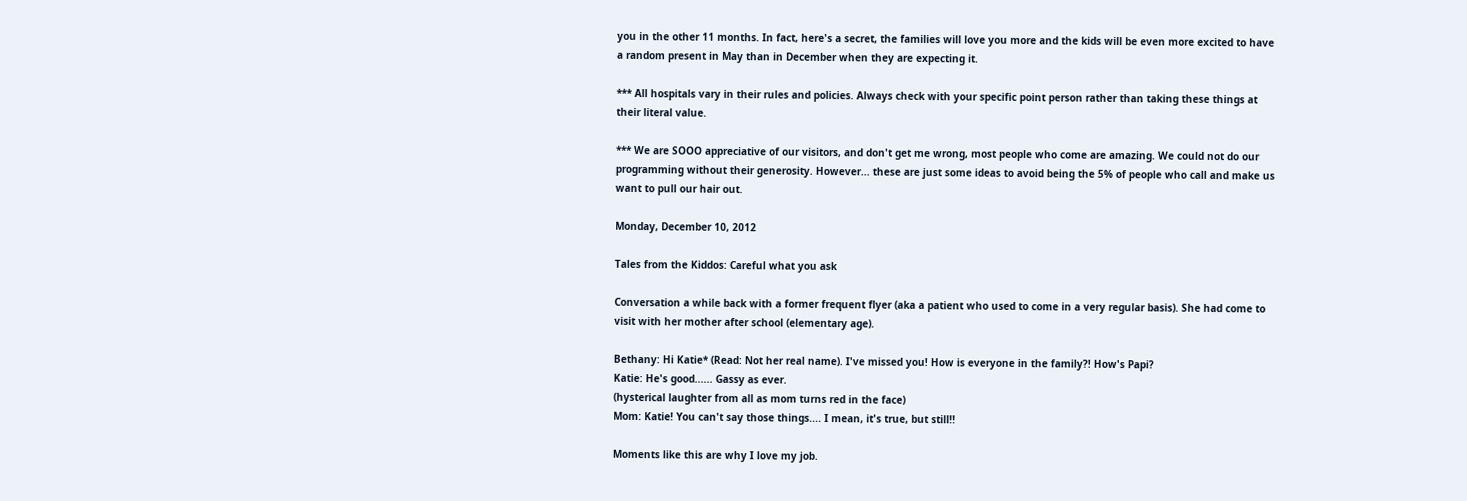you in the other 11 months. In fact, here's a secret, the families will love you more and the kids will be even more excited to have a random present in May than in December when they are expecting it.

*** All hospitals vary in their rules and policies. Always check with your specific point person rather than taking these things at their literal value.

*** We are SOOO appreciative of our visitors, and don't get me wrong, most people who come are amazing. We could not do our programming without their generosity. However... these are just some ideas to avoid being the 5% of people who call and make us want to pull our hair out.

Monday, December 10, 2012

Tales from the Kiddos: Careful what you ask

Conversation a while back with a former frequent flyer (aka a patient who used to come in a very regular basis). She had come to visit with her mother after school (elementary age).

Bethany: Hi Katie* (Read: Not her real name). I've missed you! How is everyone in the family?! How's Papi?
Katie: He's good...... Gassy as ever.
(hysterical laughter from all as mom turns red in the face)
Mom: Katie! You can't say those things.... I mean, it's true, but still!!

Moments like this are why I love my job.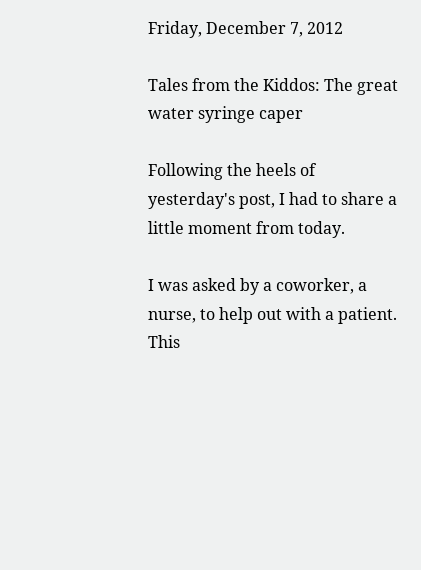Friday, December 7, 2012

Tales from the Kiddos: The great water syringe caper

Following the heels of yesterday's post, I had to share a little moment from today.

I was asked by a coworker, a nurse, to help out with a patient. This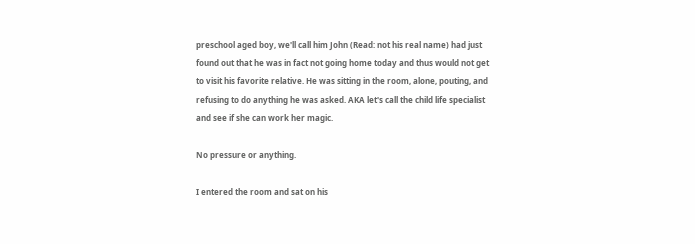preschool aged boy, we'll call him John (Read: not his real name) had just found out that he was in fact not going home today and thus would not get to visit his favorite relative. He was sitting in the room, alone, pouting, and refusing to do anything he was asked. AKA let's call the child life specialist and see if she can work her magic.

No pressure or anything.

I entered the room and sat on his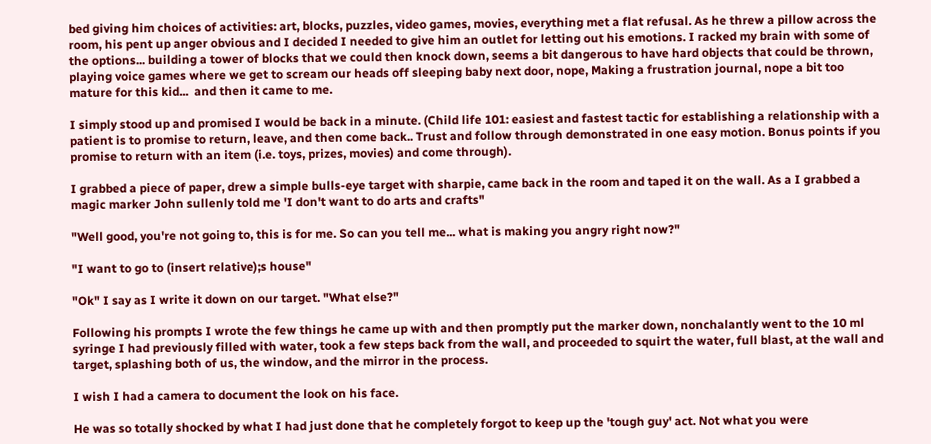bed giving him choices of activities: art, blocks, puzzles, video games, movies, everything met a flat refusal. As he threw a pillow across the room, his pent up anger obvious and I decided I needed to give him an outlet for letting out his emotions. I racked my brain with some of the options... building a tower of blocks that we could then knock down, seems a bit dangerous to have hard objects that could be thrown, playing voice games where we get to scream our heads off sleeping baby next door, nope, Making a frustration journal, nope a bit too mature for this kid...  and then it came to me.

I simply stood up and promised I would be back in a minute. (Child life 101: easiest and fastest tactic for establishing a relationship with a patient is to promise to return, leave, and then come back.. Trust and follow through demonstrated in one easy motion. Bonus points if you promise to return with an item (i.e. toys, prizes, movies) and come through).

I grabbed a piece of paper, drew a simple bulls-eye target with sharpie, came back in the room and taped it on the wall. As a I grabbed a magic marker John sullenly told me 'I don't want to do arts and crafts"

"Well good, you're not going to, this is for me. So can you tell me... what is making you angry right now?"

"I want to go to (insert relative);s house"

"Ok" I say as I write it down on our target. "What else?"

Following his prompts I wrote the few things he came up with and then promptly put the marker down, nonchalantly went to the 10 ml syringe I had previously filled with water, took a few steps back from the wall, and proceeded to squirt the water, full blast, at the wall and target, splashing both of us, the window, and the mirror in the process.

I wish I had a camera to document the look on his face.

He was so totally shocked by what I had just done that he completely forgot to keep up the 'tough guy' act. Not what you were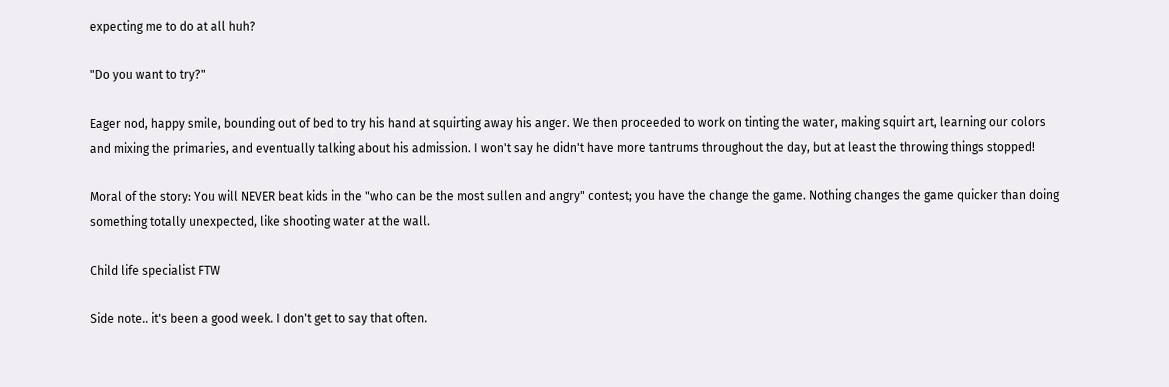expecting me to do at all huh?

"Do you want to try?"

Eager nod, happy smile, bounding out of bed to try his hand at squirting away his anger. We then proceeded to work on tinting the water, making squirt art, learning our colors and mixing the primaries, and eventually talking about his admission. I won't say he didn't have more tantrums throughout the day, but at least the throwing things stopped!

Moral of the story: You will NEVER beat kids in the "who can be the most sullen and angry" contest; you have the change the game. Nothing changes the game quicker than doing something totally unexpected, like shooting water at the wall.

Child life specialist FTW

Side note.. it's been a good week. I don't get to say that often.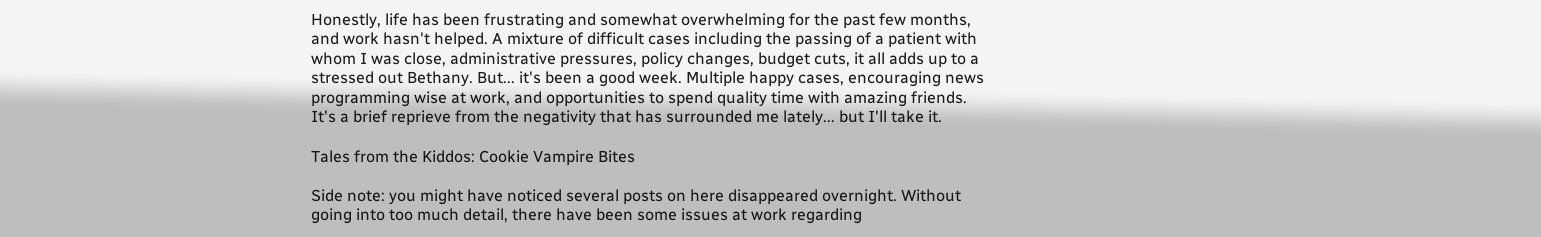Honestly, life has been frustrating and somewhat overwhelming for the past few months, and work hasn't helped. A mixture of difficult cases including the passing of a patient with whom I was close, administrative pressures, policy changes, budget cuts, it all adds up to a stressed out Bethany. But... it's been a good week. Multiple happy cases, encouraging news programming wise at work, and opportunities to spend quality time with amazing friends. It's a brief reprieve from the negativity that has surrounded me lately... but I'll take it.

Tales from the Kiddos: Cookie Vampire Bites

Side note: you might have noticed several posts on here disappeared overnight. Without going into too much detail, there have been some issues at work regarding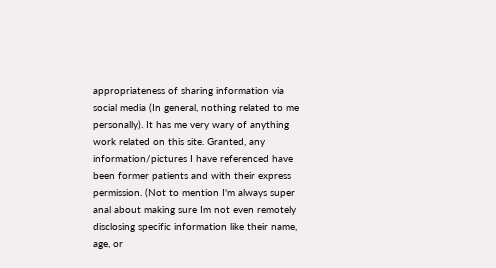appropriateness of sharing information via social media (In general, nothing related to me personally). It has me very wary of anything work related on this site. Granted, any information/pictures I have referenced have been former patients and with their express permission. (Not to mention I'm always super anal about making sure Im not even remotely disclosing specific information like their name, age, or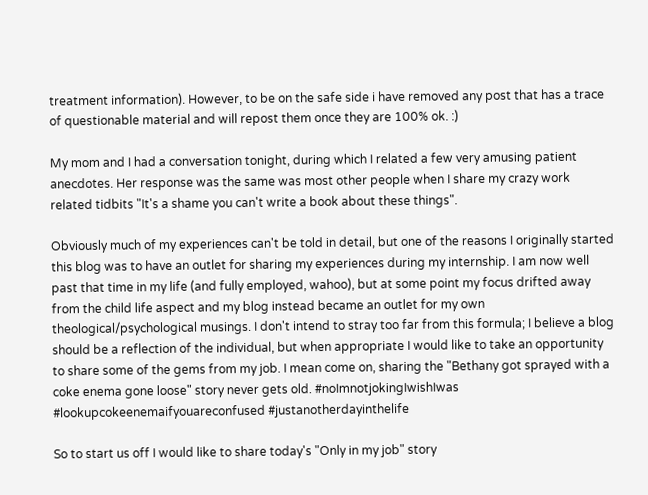treatment information). However, to be on the safe side i have removed any post that has a trace of questionable material and will repost them once they are 100% ok. :)

My mom and I had a conversation tonight, during which I related a few very amusing patient anecdotes. Her response was the same was most other people when I share my crazy work related tidbits "It's a shame you can't write a book about these things".

Obviously much of my experiences can't be told in detail, but one of the reasons I originally started this blog was to have an outlet for sharing my experiences during my internship. I am now well past that time in my life (and fully employed, wahoo), but at some point my focus drifted away from the child life aspect and my blog instead became an outlet for my own theological/psychological musings. I don't intend to stray too far from this formula; I believe a blog should be a reflection of the individual, but when appropriate I would like to take an opportunity to share some of the gems from my job. I mean come on, sharing the "Bethany got sprayed with a coke enema gone loose" story never gets old. #noImnotjokingIwishIwas #lookupcokeenemaifyouareconfused #justanotherdayinthelife

So to start us off I would like to share today's "Only in my job" story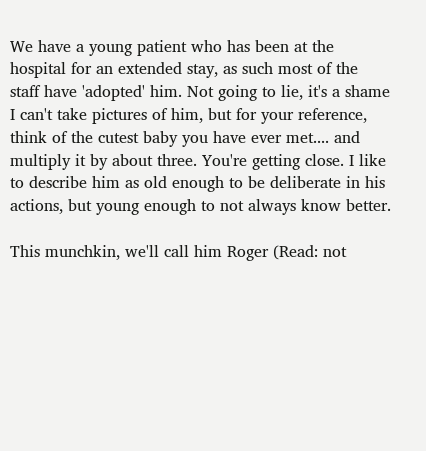We have a young patient who has been at the hospital for an extended stay, as such most of the staff have 'adopted' him. Not going to lie, it's a shame I can't take pictures of him, but for your reference, think of the cutest baby you have ever met.... and multiply it by about three. You're getting close. I like to describe him as old enough to be deliberate in his actions, but young enough to not always know better.

This munchkin, we'll call him Roger (Read: not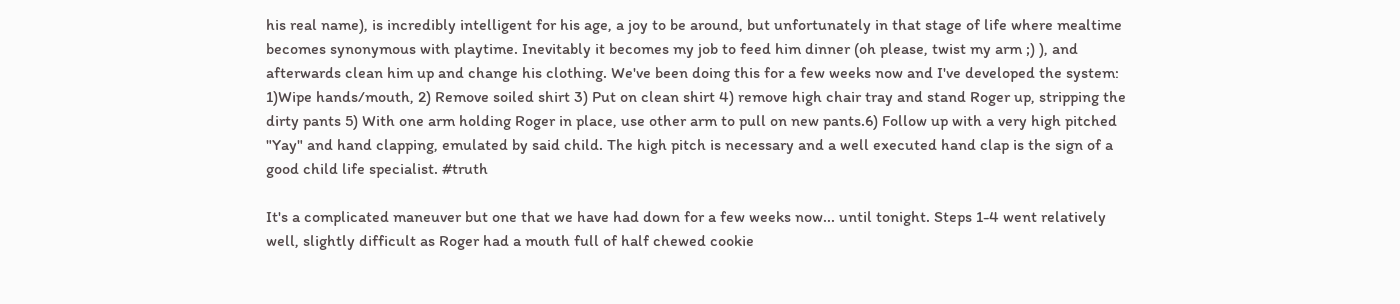his real name), is incredibly intelligent for his age, a joy to be around, but unfortunately in that stage of life where mealtime becomes synonymous with playtime. Inevitably it becomes my job to feed him dinner (oh please, twist my arm ;) ), and afterwards clean him up and change his clothing. We've been doing this for a few weeks now and I've developed the system: 1)Wipe hands/mouth, 2) Remove soiled shirt 3) Put on clean shirt 4) remove high chair tray and stand Roger up, stripping the dirty pants 5) With one arm holding Roger in place, use other arm to pull on new pants.6) Follow up with a very high pitched "Yay" and hand clapping, emulated by said child. The high pitch is necessary and a well executed hand clap is the sign of a good child life specialist. #truth

It's a complicated maneuver but one that we have had down for a few weeks now... until tonight. Steps 1-4 went relatively well, slightly difficult as Roger had a mouth full of half chewed cookie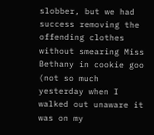slobber, but we had success removing the offending clothes without smearing Miss Bethany in cookie goo (not so much yesterday when I walked out unaware it was on my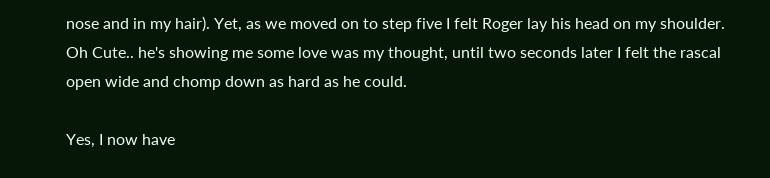nose and in my hair). Yet, as we moved on to step five I felt Roger lay his head on my shoulder. Oh Cute.. he's showing me some love was my thought, until two seconds later I felt the rascal open wide and chomp down as hard as he could.

Yes, I now have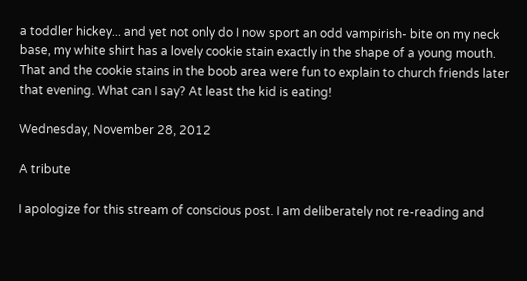a toddler hickey... and yet not only do I now sport an odd vampirish- bite on my neck base, my white shirt has a lovely cookie stain exactly in the shape of a young mouth. That and the cookie stains in the boob area were fun to explain to church friends later that evening. What can I say? At least the kid is eating!

Wednesday, November 28, 2012

A tribute

I apologize for this stream of conscious post. I am deliberately not re-reading and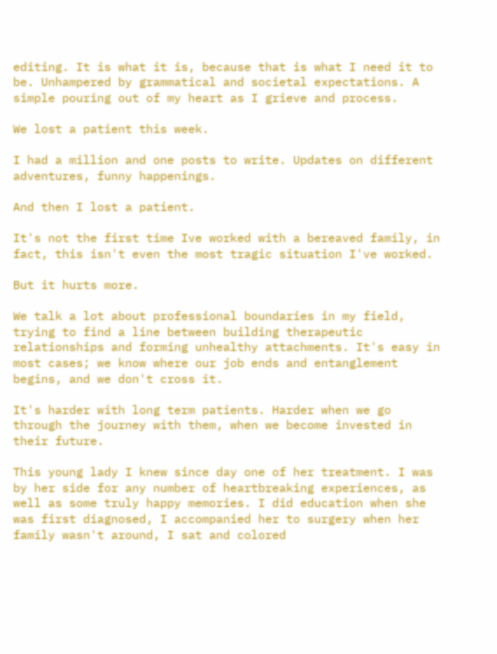editing. It is what it is, because that is what I need it to be. Unhampered by grammatical and societal expectations. A simple pouring out of my heart as I grieve and process.

We lost a patient this week.

I had a million and one posts to write. Updates on different adventures, funny happenings.

And then I lost a patient.

It's not the first time Ive worked with a bereaved family, in fact, this isn't even the most tragic situation I've worked.

But it hurts more.

We talk a lot about professional boundaries in my field, trying to find a line between building therapeutic relationships and forming unhealthy attachments. It's easy in most cases; we know where our job ends and entanglement begins, and we don't cross it.

It's harder with long term patients. Harder when we go through the journey with them, when we become invested in their future.

This young lady I knew since day one of her treatment. I was by her side for any number of heartbreaking experiences, as well as some truly happy memories. I did education when she was first diagnosed, I accompanied her to surgery when her family wasn't around, I sat and colored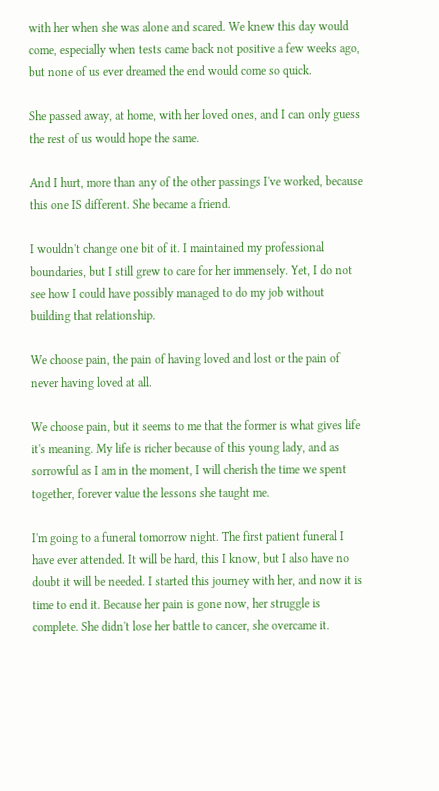with her when she was alone and scared. We knew this day would come, especially when tests came back not positive a few weeks ago, but none of us ever dreamed the end would come so quick.

She passed away, at home, with her loved ones, and I can only guess the rest of us would hope the same.

And I hurt, more than any of the other passings I've worked, because this one IS different. She became a friend.

I wouldn't change one bit of it. I maintained my professional boundaries, but I still grew to care for her immensely. Yet, I do not see how I could have possibly managed to do my job without building that relationship.

We choose pain, the pain of having loved and lost or the pain of never having loved at all.

We choose pain, but it seems to me that the former is what gives life it's meaning. My life is richer because of this young lady, and as sorrowful as I am in the moment, I will cherish the time we spent together, forever value the lessons she taught me.

I'm going to a funeral tomorrow night. The first patient funeral I have ever attended. It will be hard, this I know, but I also have no doubt it will be needed. I started this journey with her, and now it is time to end it. Because her pain is gone now, her struggle is complete. She didn't lose her battle to cancer, she overcame it.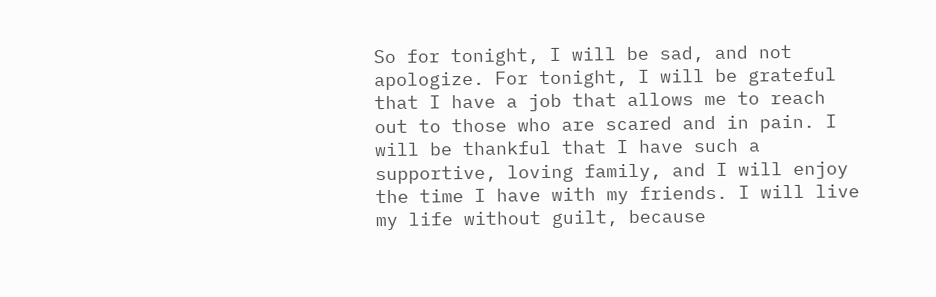So for tonight, I will be sad, and not apologize. For tonight, I will be grateful that I have a job that allows me to reach out to those who are scared and in pain. I will be thankful that I have such a supportive, loving family, and I will enjoy the time I have with my friends. I will live my life without guilt, because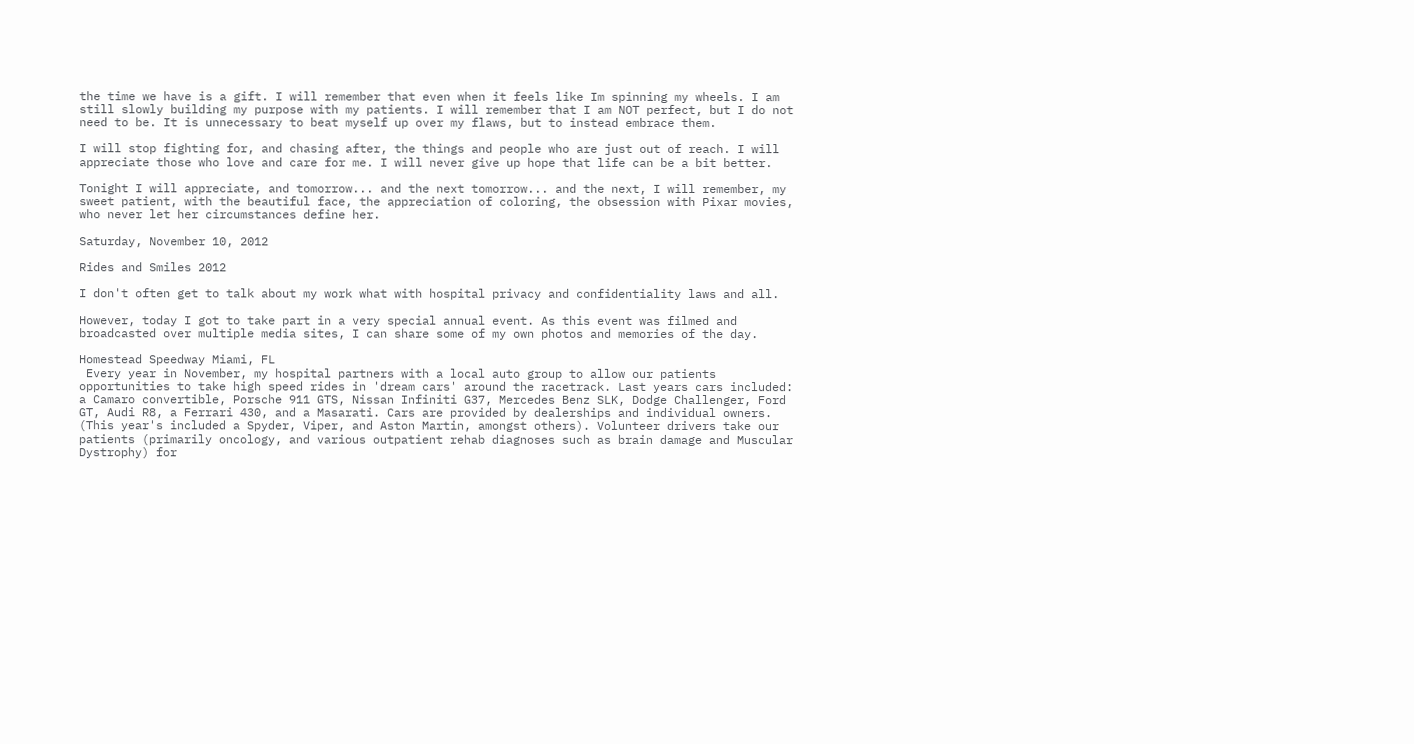the time we have is a gift. I will remember that even when it feels like Im spinning my wheels. I am still slowly building my purpose with my patients. I will remember that I am NOT perfect, but I do not need to be. It is unnecessary to beat myself up over my flaws, but to instead embrace them.

I will stop fighting for, and chasing after, the things and people who are just out of reach. I will appreciate those who love and care for me. I will never give up hope that life can be a bit better.

Tonight I will appreciate, and tomorrow... and the next tomorrow... and the next, I will remember, my sweet patient, with the beautiful face, the appreciation of coloring, the obsession with Pixar movies, who never let her circumstances define her.

Saturday, November 10, 2012

Rides and Smiles 2012

I don't often get to talk about my work what with hospital privacy and confidentiality laws and all.

However, today I got to take part in a very special annual event. As this event was filmed and broadcasted over multiple media sites, I can share some of my own photos and memories of the day.

Homestead Speedway Miami, FL
 Every year in November, my hospital partners with a local auto group to allow our patients opportunities to take high speed rides in 'dream cars' around the racetrack. Last years cars included: a Camaro convertible, Porsche 911 GTS, Nissan Infiniti G37, Mercedes Benz SLK, Dodge Challenger, Ford GT, Audi R8, a Ferrari 430, and a Masarati. Cars are provided by dealerships and individual owners. (This year's included a Spyder, Viper, and Aston Martin, amongst others). Volunteer drivers take our patients (primarily oncology, and various outpatient rehab diagnoses such as brain damage and Muscular Dystrophy) for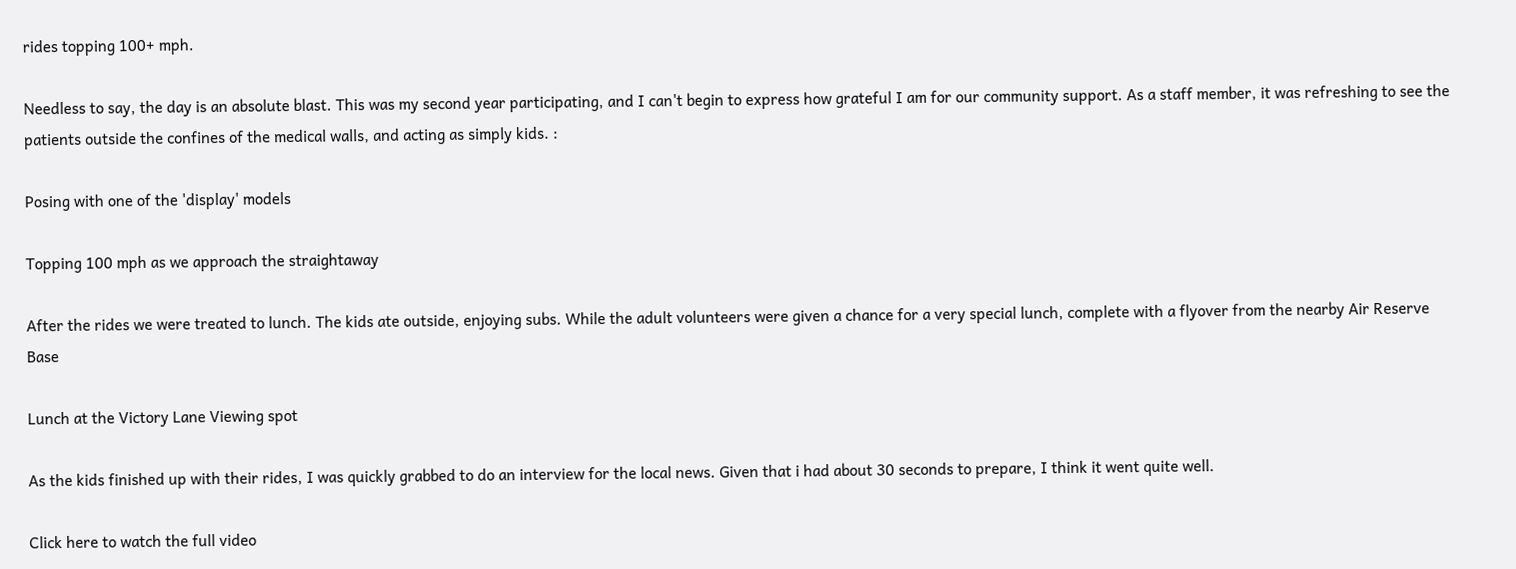rides topping 100+ mph.

Needless to say, the day is an absolute blast. This was my second year participating, and I can't begin to express how grateful I am for our community support. As a staff member, it was refreshing to see the patients outside the confines of the medical walls, and acting as simply kids. :

Posing with one of the 'display' models

Topping 100 mph as we approach the straightaway

After the rides we were treated to lunch. The kids ate outside, enjoying subs. While the adult volunteers were given a chance for a very special lunch, complete with a flyover from the nearby Air Reserve Base

Lunch at the Victory Lane Viewing spot

As the kids finished up with their rides, I was quickly grabbed to do an interview for the local news. Given that i had about 30 seconds to prepare, I think it went quite well.

Click here to watch the full video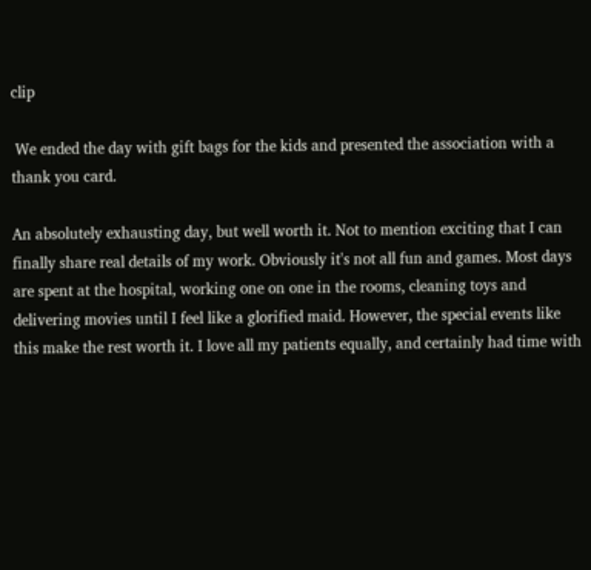clip

 We ended the day with gift bags for the kids and presented the association with a thank you card.

An absolutely exhausting day, but well worth it. Not to mention exciting that I can finally share real details of my work. Obviously it's not all fun and games. Most days are spent at the hospital, working one on one in the rooms, cleaning toys and delivering movies until I feel like a glorified maid. However, the special events like this make the rest worth it. I love all my patients equally, and certainly had time with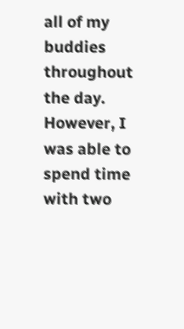all of my buddies throughout the day. However, I was able to spend time with two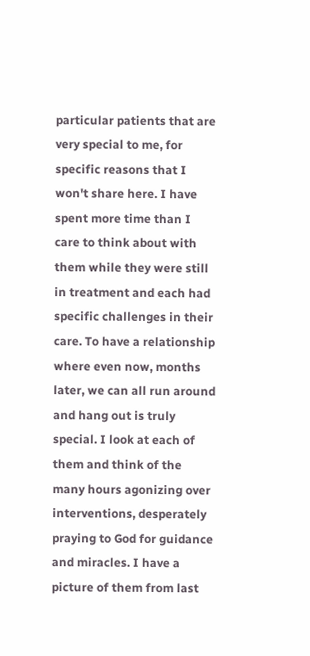particular patients that are very special to me, for specific reasons that I won't share here. I have spent more time than I care to think about with them while they were still in treatment and each had specific challenges in their care. To have a relationship where even now, months later, we can all run around and hang out is truly special. I look at each of them and think of the many hours agonizing over interventions, desperately praying to God for guidance and miracles. I have a picture of them from last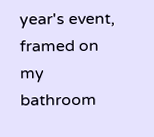year's event, framed on my bathroom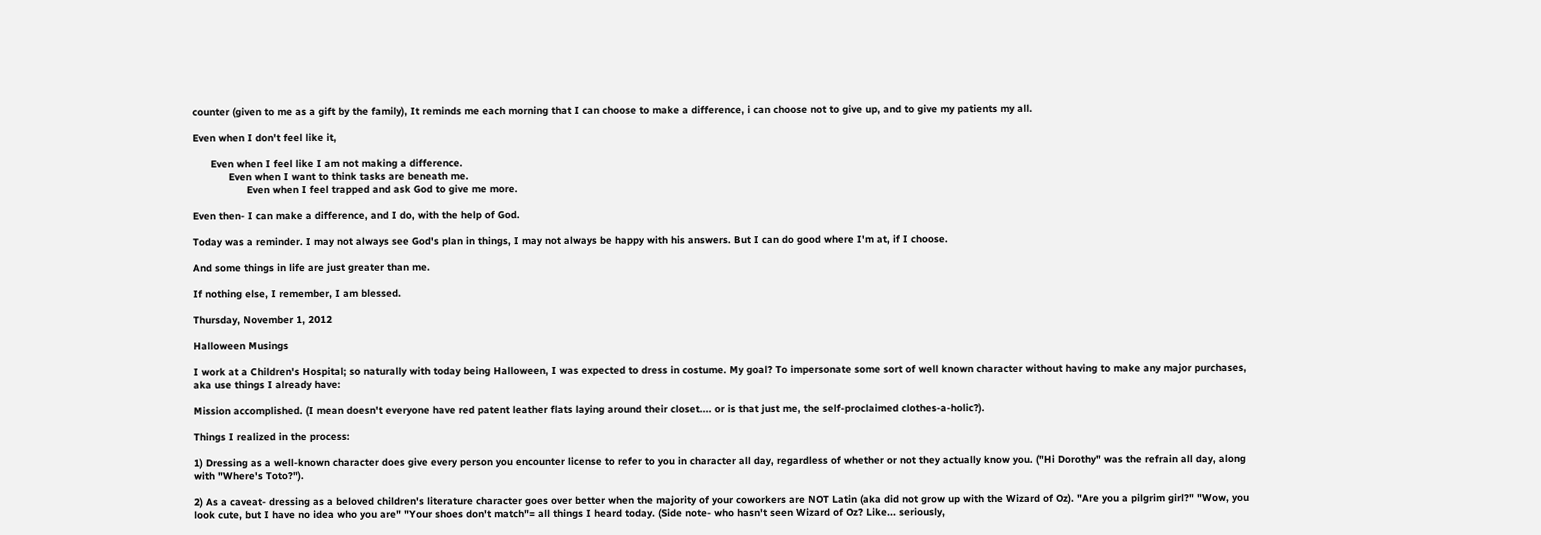counter (given to me as a gift by the family), It reminds me each morning that I can choose to make a difference, i can choose not to give up, and to give my patients my all.

Even when I don't feel like it,

      Even when I feel like I am not making a difference.
            Even when I want to think tasks are beneath me.
                  Even when I feel trapped and ask God to give me more.

Even then- I can make a difference, and I do, with the help of God.

Today was a reminder. I may not always see God's plan in things, I may not always be happy with his answers. But I can do good where I'm at, if I choose.

And some things in life are just greater than me.

If nothing else, I remember, I am blessed.

Thursday, November 1, 2012

Halloween Musings

I work at a Children's Hospital; so naturally with today being Halloween, I was expected to dress in costume. My goal? To impersonate some sort of well known character without having to make any major purchases, aka use things I already have:

Mission accomplished. (I mean doesn't everyone have red patent leather flats laying around their closet.... or is that just me, the self-proclaimed clothes-a-holic?).

Things I realized in the process:

1) Dressing as a well-known character does give every person you encounter license to refer to you in character all day, regardless of whether or not they actually know you. ("Hi Dorothy" was the refrain all day, along with "Where's Toto?").

2) As a caveat- dressing as a beloved children's literature character goes over better when the majority of your coworkers are NOT Latin (aka did not grow up with the Wizard of Oz). "Are you a pilgrim girl?" "Wow, you look cute, but I have no idea who you are" "Your shoes don't match"= all things I heard today. (Side note- who hasn't seen Wizard of Oz? Like... seriously,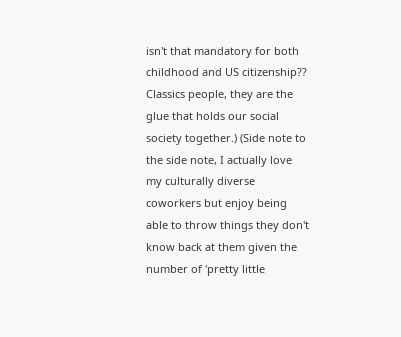isn't that mandatory for both childhood and US citizenship?? Classics people, they are the glue that holds our social society together.) (Side note to the side note, I actually love my culturally diverse coworkers but enjoy being able to throw things they don't know back at them given the number of 'pretty little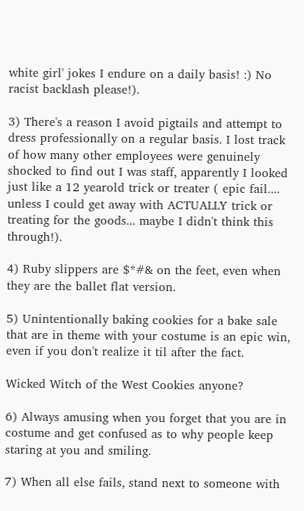white girl' jokes I endure on a daily basis! :) No racist backlash please!).

3) There's a reason I avoid pigtails and attempt to dress professionally on a regular basis. I lost track of how many other employees were genuinely shocked to find out I was staff, apparently I looked just like a 12 yearold trick or treater ( epic fail.... unless I could get away with ACTUALLY trick or treating for the goods... maybe I didn't think this through!).

4) Ruby slippers are $*#& on the feet, even when they are the ballet flat version.

5) Unintentionally baking cookies for a bake sale that are in theme with your costume is an epic win, even if you don't realize it til after the fact.

Wicked Witch of the West Cookies anyone?

6) Always amusing when you forget that you are in costume and get confused as to why people keep staring at you and smiling.

7) When all else fails, stand next to someone with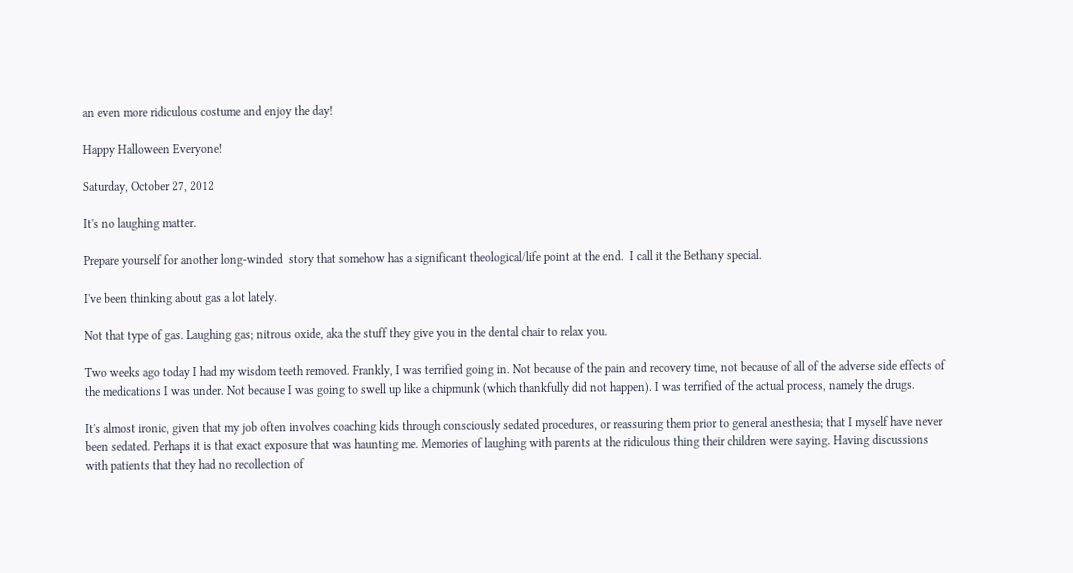an even more ridiculous costume and enjoy the day!

Happy Halloween Everyone!

Saturday, October 27, 2012

It's no laughing matter.

Prepare yourself for another long-winded  story that somehow has a significant theological/life point at the end.  I call it the Bethany special.

I've been thinking about gas a lot lately.

Not that type of gas. Laughing gas; nitrous oxide, aka the stuff they give you in the dental chair to relax you.

Two weeks ago today I had my wisdom teeth removed. Frankly, I was terrified going in. Not because of the pain and recovery time, not because of all of the adverse side effects of the medications I was under. Not because I was going to swell up like a chipmunk (which thankfully did not happen). I was terrified of the actual process, namely the drugs.

It's almost ironic, given that my job often involves coaching kids through consciously sedated procedures, or reassuring them prior to general anesthesia; that I myself have never been sedated. Perhaps it is that exact exposure that was haunting me. Memories of laughing with parents at the ridiculous thing their children were saying. Having discussions with patients that they had no recollection of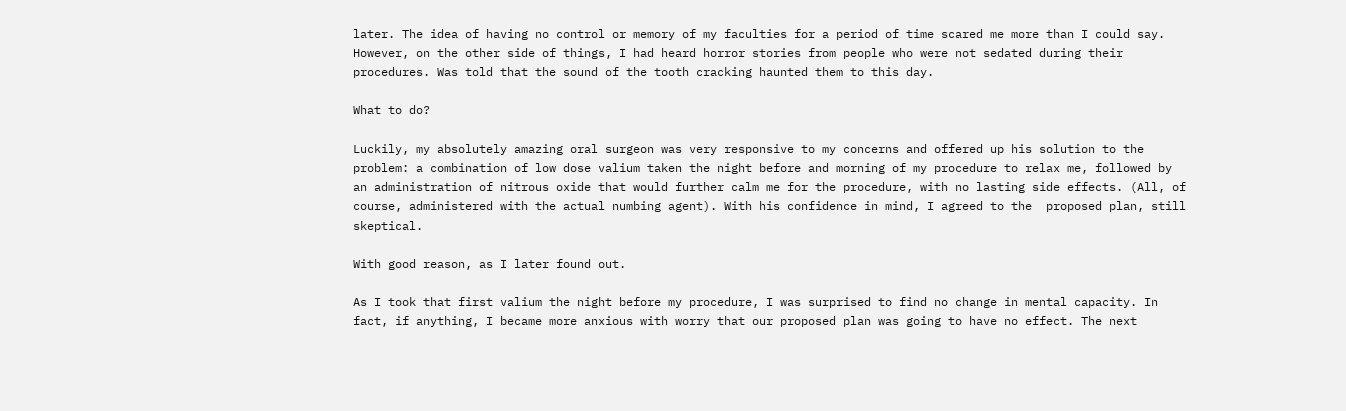later. The idea of having no control or memory of my faculties for a period of time scared me more than I could say. However, on the other side of things, I had heard horror stories from people who were not sedated during their procedures. Was told that the sound of the tooth cracking haunted them to this day.

What to do?

Luckily, my absolutely amazing oral surgeon was very responsive to my concerns and offered up his solution to the problem: a combination of low dose valium taken the night before and morning of my procedure to relax me, followed by an administration of nitrous oxide that would further calm me for the procedure, with no lasting side effects. (All, of course, administered with the actual numbing agent). With his confidence in mind, I agreed to the  proposed plan, still skeptical.

With good reason, as I later found out.

As I took that first valium the night before my procedure, I was surprised to find no change in mental capacity. In fact, if anything, I became more anxious with worry that our proposed plan was going to have no effect. The next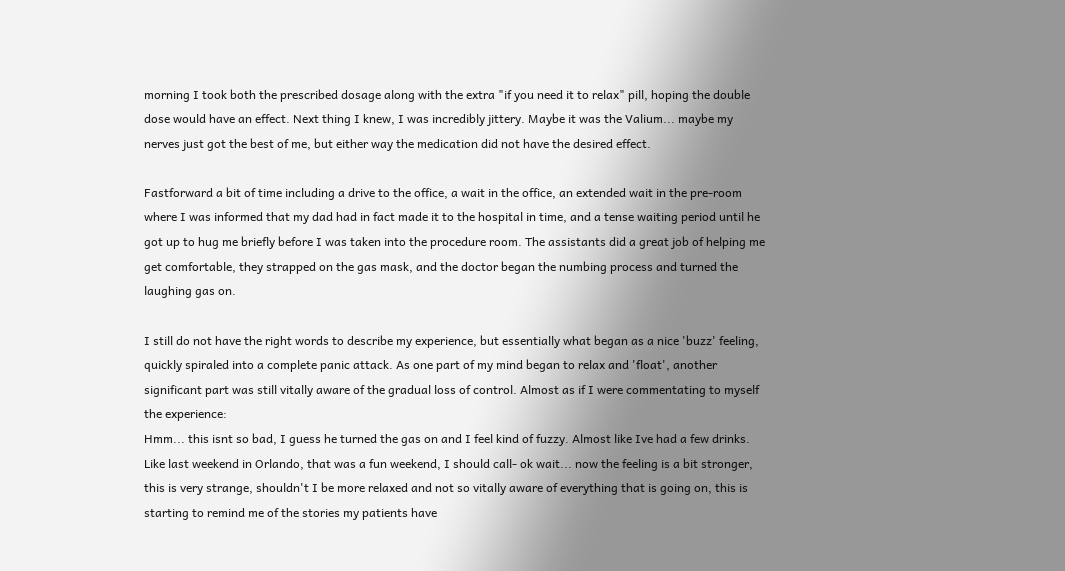morning I took both the prescribed dosage along with the extra "if you need it to relax" pill, hoping the double dose would have an effect. Next thing I knew, I was incredibly jittery. Maybe it was the Valium... maybe my nerves just got the best of me, but either way the medication did not have the desired effect.

Fastforward a bit of time including a drive to the office, a wait in the office, an extended wait in the pre-room where I was informed that my dad had in fact made it to the hospital in time, and a tense waiting period until he got up to hug me briefly before I was taken into the procedure room. The assistants did a great job of helping me get comfortable, they strapped on the gas mask, and the doctor began the numbing process and turned the laughing gas on.

I still do not have the right words to describe my experience, but essentially what began as a nice 'buzz' feeling, quickly spiraled into a complete panic attack. As one part of my mind began to relax and 'float', another significant part was still vitally aware of the gradual loss of control. Almost as if I were commentating to myself the experience:
Hmm... this isnt so bad, I guess he turned the gas on and I feel kind of fuzzy. Almost like Ive had a few drinks. Like last weekend in Orlando, that was a fun weekend, I should call- ok wait... now the feeling is a bit stronger, this is very strange, shouldn't I be more relaxed and not so vitally aware of everything that is going on, this is starting to remind me of the stories my patients have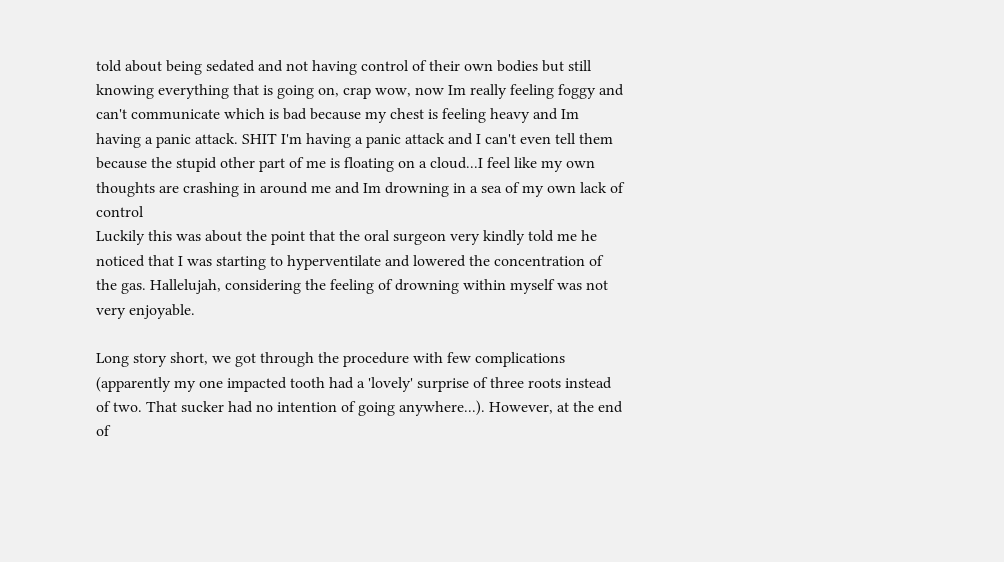told about being sedated and not having control of their own bodies but still knowing everything that is going on, crap wow, now Im really feeling foggy and can't communicate which is bad because my chest is feeling heavy and Im having a panic attack. SHIT I'm having a panic attack and I can't even tell them because the stupid other part of me is floating on a cloud...I feel like my own thoughts are crashing in around me and Im drowning in a sea of my own lack of control
Luckily this was about the point that the oral surgeon very kindly told me he noticed that I was starting to hyperventilate and lowered the concentration of the gas. Hallelujah, considering the feeling of drowning within myself was not very enjoyable.

Long story short, we got through the procedure with few complications (apparently my one impacted tooth had a 'lovely' surprise of three roots instead of two. That sucker had no intention of going anywhere...). However, at the end of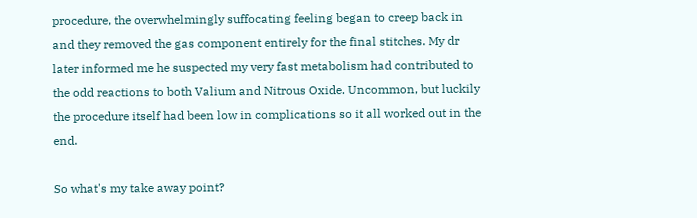procedure, the overwhelmingly suffocating feeling began to creep back in and they removed the gas component entirely for the final stitches. My dr later informed me he suspected my very fast metabolism had contributed to the odd reactions to both Valium and Nitrous Oxide. Uncommon, but luckily the procedure itself had been low in complications so it all worked out in the end.

So what's my take away point?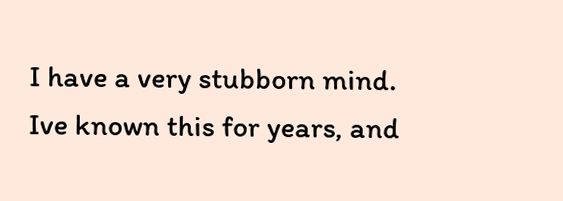I have a very stubborn mind. Ive known this for years, and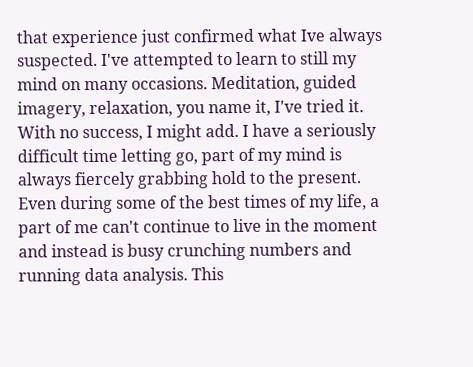that experience just confirmed what Ive always suspected. I've attempted to learn to still my mind on many occasions. Meditation, guided imagery, relaxation, you name it, I've tried it. With no success, I might add. I have a seriously difficult time letting go, part of my mind is always fiercely grabbing hold to the present. Even during some of the best times of my life, a part of me can't continue to live in the moment and instead is busy crunching numbers and running data analysis. This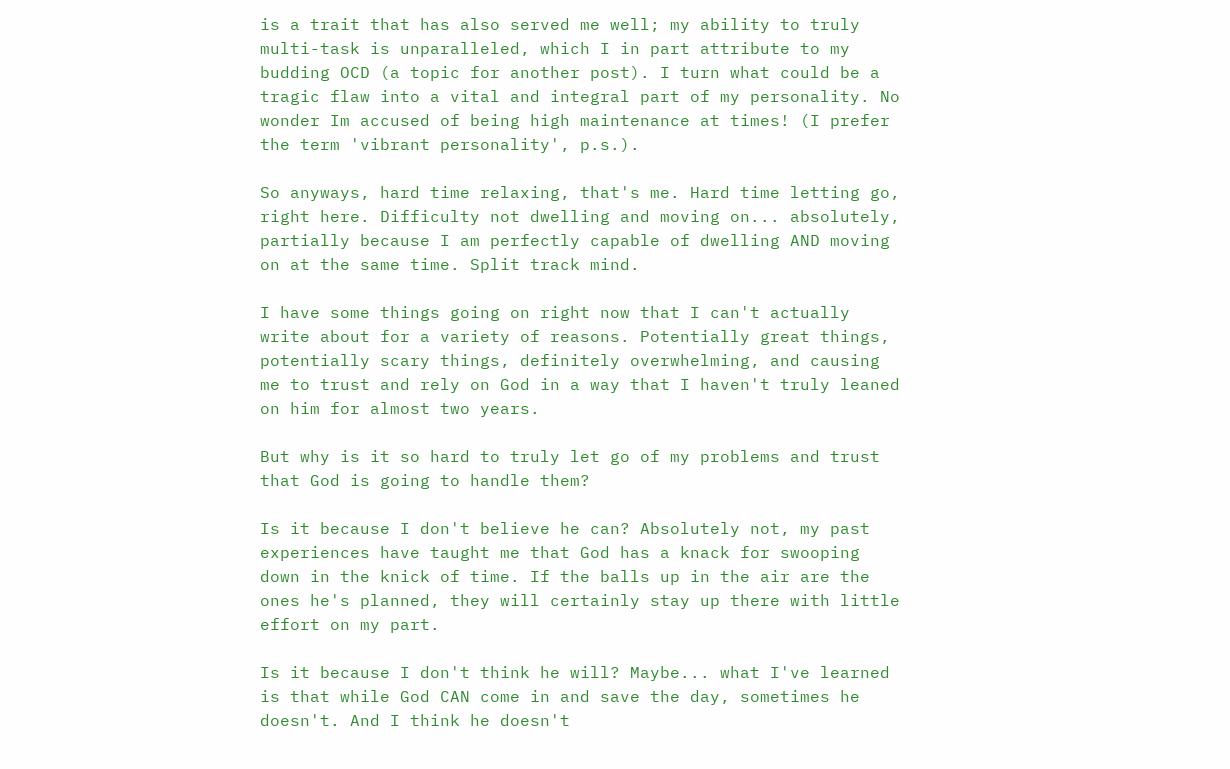is a trait that has also served me well; my ability to truly multi-task is unparalleled, which I in part attribute to my budding OCD (a topic for another post). I turn what could be a tragic flaw into a vital and integral part of my personality. No wonder Im accused of being high maintenance at times! (I prefer the term 'vibrant personality', p.s.).

So anyways, hard time relaxing, that's me. Hard time letting go, right here. Difficulty not dwelling and moving on... absolutely, partially because I am perfectly capable of dwelling AND moving on at the same time. Split track mind.

I have some things going on right now that I can't actually write about for a variety of reasons. Potentially great things, potentially scary things, definitely overwhelming, and causing me to trust and rely on God in a way that I haven't truly leaned on him for almost two years.

But why is it so hard to truly let go of my problems and trust that God is going to handle them?

Is it because I don't believe he can? Absolutely not, my past experiences have taught me that God has a knack for swooping down in the knick of time. If the balls up in the air are the ones he's planned, they will certainly stay up there with little effort on my part.

Is it because I don't think he will? Maybe... what I've learned is that while God CAN come in and save the day, sometimes he  doesn't. And I think he doesn't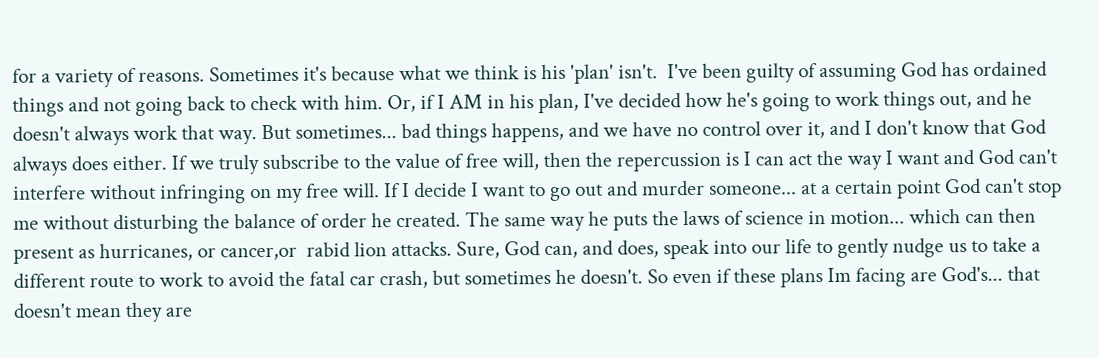for a variety of reasons. Sometimes it's because what we think is his 'plan' isn't.  I've been guilty of assuming God has ordained things and not going back to check with him. Or, if I AM in his plan, I've decided how he's going to work things out, and he doesn't always work that way. But sometimes... bad things happens, and we have no control over it, and I don't know that God always does either. If we truly subscribe to the value of free will, then the repercussion is I can act the way I want and God can't interfere without infringing on my free will. If I decide I want to go out and murder someone... at a certain point God can't stop me without disturbing the balance of order he created. The same way he puts the laws of science in motion... which can then present as hurricanes, or cancer,or  rabid lion attacks. Sure, God can, and does, speak into our life to gently nudge us to take a different route to work to avoid the fatal car crash, but sometimes he doesn't. So even if these plans Im facing are God's... that doesn't mean they are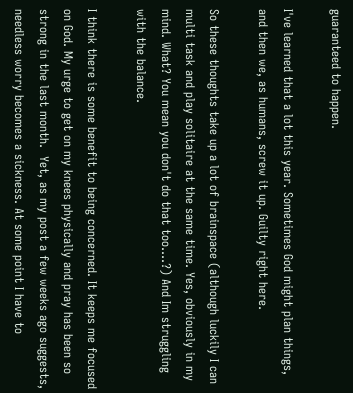guaranteed to happen.

I've learned that a lot this year. Sometimes God might plan things, and then we, as humans, screw it up. Guilty right here.

So these thoughts take up a lot of brainspace (although luckily I can multi task and play solitaire at the same time. Yes, obviously in my mind. What? You mean you don't do that too....?) And Im struggling with the balance.

I think there is some benefit to being concerned. It keeps me focused on God. My urge to get on my knees physically and pray has been so strong in the last month.  Yet, as my post a few weeks ago suggests, needless worry becomes a sickness. At some point I have to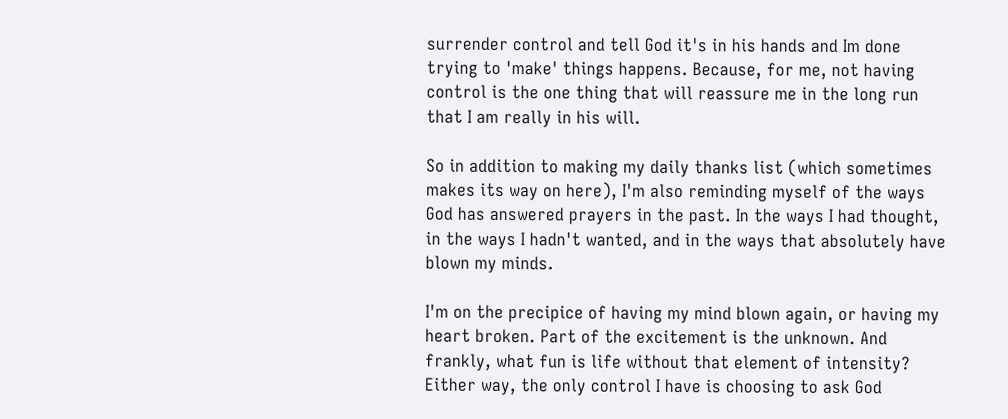surrender control and tell God it's in his hands and Im done trying to 'make' things happens. Because, for me, not having control is the one thing that will reassure me in the long run that I am really in his will.

So in addition to making my daily thanks list (which sometimes makes its way on here), I'm also reminding myself of the ways God has answered prayers in the past. In the ways I had thought, in the ways I hadn't wanted, and in the ways that absolutely have blown my minds.

I'm on the precipice of having my mind blown again, or having my heart broken. Part of the excitement is the unknown. And frankly, what fun is life without that element of intensity? Either way, the only control I have is choosing to ask God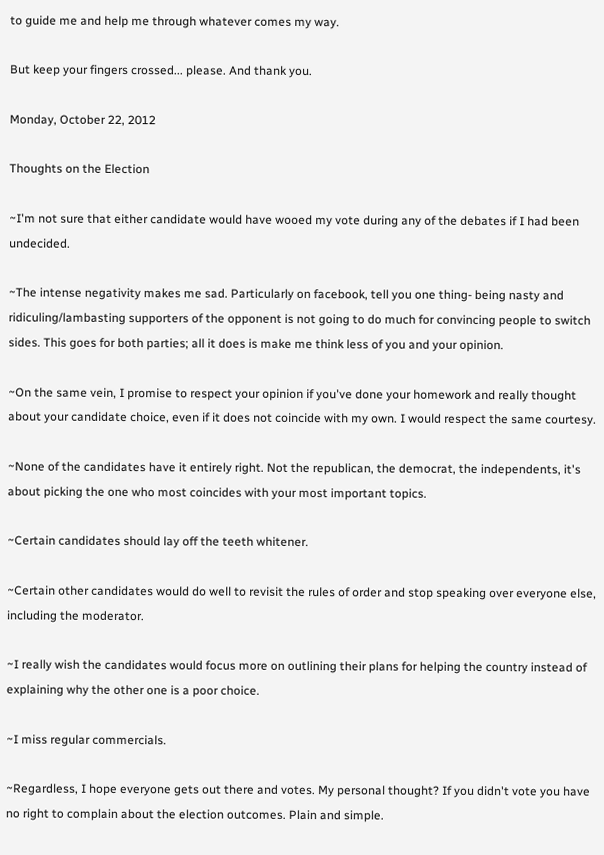to guide me and help me through whatever comes my way.

But keep your fingers crossed... please. And thank you.

Monday, October 22, 2012

Thoughts on the Election

~I'm not sure that either candidate would have wooed my vote during any of the debates if I had been undecided.

~The intense negativity makes me sad. Particularly on facebook, tell you one thing- being nasty and ridiculing/lambasting supporters of the opponent is not going to do much for convincing people to switch sides. This goes for both parties; all it does is make me think less of you and your opinion.

~On the same vein, I promise to respect your opinion if you've done your homework and really thought about your candidate choice, even if it does not coincide with my own. I would respect the same courtesy.

~None of the candidates have it entirely right. Not the republican, the democrat, the independents, it's about picking the one who most coincides with your most important topics.

~Certain candidates should lay off the teeth whitener.

~Certain other candidates would do well to revisit the rules of order and stop speaking over everyone else, including the moderator.

~I really wish the candidates would focus more on outlining their plans for helping the country instead of explaining why the other one is a poor choice.

~I miss regular commercials.

~Regardless, I hope everyone gets out there and votes. My personal thought? If you didn't vote you have no right to complain about the election outcomes. Plain and simple.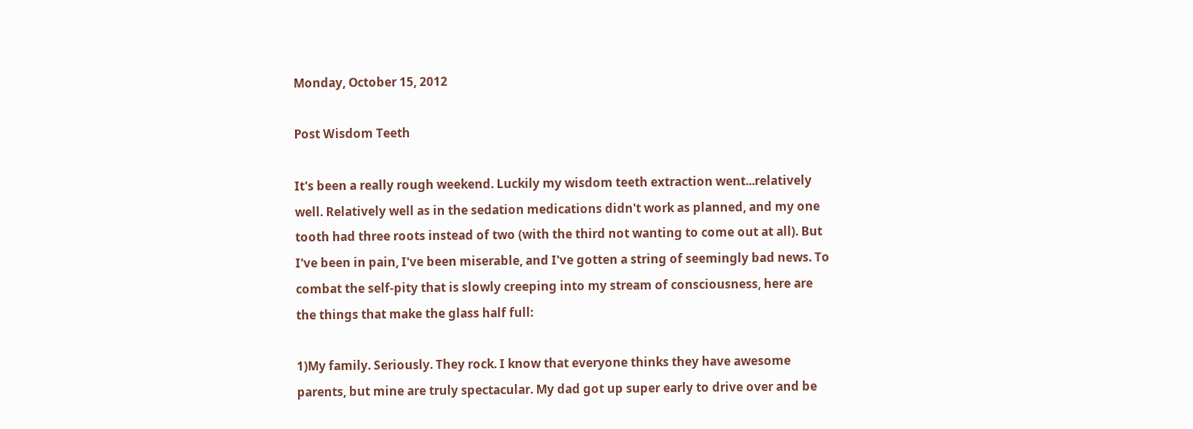Monday, October 15, 2012

Post Wisdom Teeth

It's been a really rough weekend. Luckily my wisdom teeth extraction went...relatively well. Relatively well as in the sedation medications didn't work as planned, and my one tooth had three roots instead of two (with the third not wanting to come out at all). But I've been in pain, I've been miserable, and I've gotten a string of seemingly bad news. To combat the self-pity that is slowly creeping into my stream of consciousness, here are the things that make the glass half full:

1)My family. Seriously. They rock. I know that everyone thinks they have awesome parents, but mine are truly spectacular. My dad got up super early to drive over and be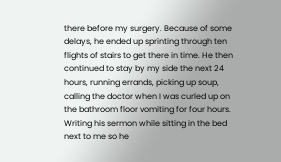there before my surgery. Because of some delays, he ended up sprinting through ten flights of stairs to get there in time. He then continued to stay by my side the next 24 hours, running errands, picking up soup, calling the doctor when I was curled up on the bathroom floor vomiting for four hours. Writing his sermon while sitting in the bed next to me so he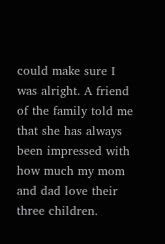could make sure I was alright. A friend of the family told me that she has always been impressed with how much my mom and dad love their three children.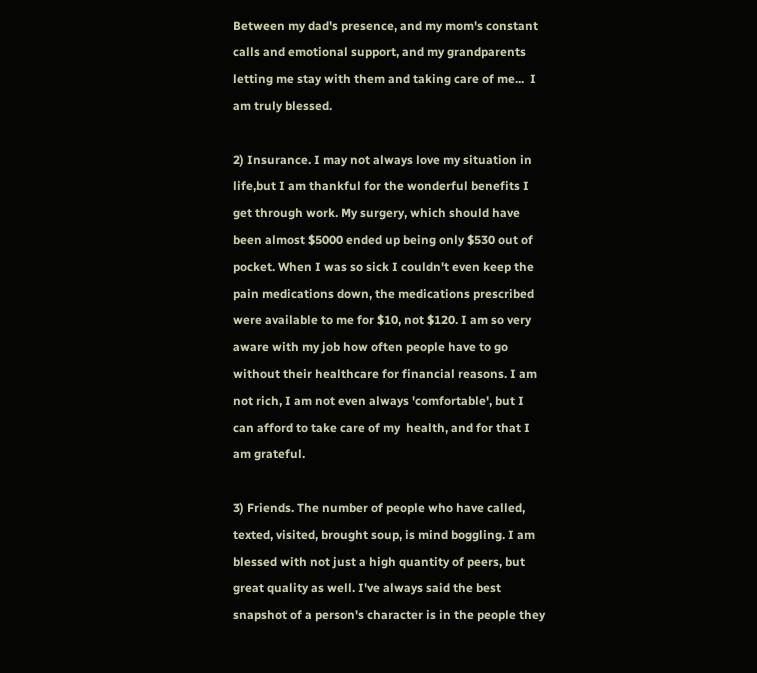Between my dad's presence, and my mom's constant calls and emotional support, and my grandparents letting me stay with them and taking care of me...  I am truly blessed.

2) Insurance. I may not always love my situation in life,but I am thankful for the wonderful benefits I get through work. My surgery, which should have been almost $5000 ended up being only $530 out of pocket. When I was so sick I couldn't even keep the pain medications down, the medications prescribed were available to me for $10, not $120. I am so very aware with my job how often people have to go without their healthcare for financial reasons. I am not rich, I am not even always 'comfortable', but I can afford to take care of my  health, and for that I am grateful.

3) Friends. The number of people who have called, texted, visited, brought soup, is mind boggling. I am blessed with not just a high quantity of peers, but great quality as well. I've always said the best snapshot of a person's character is in the people they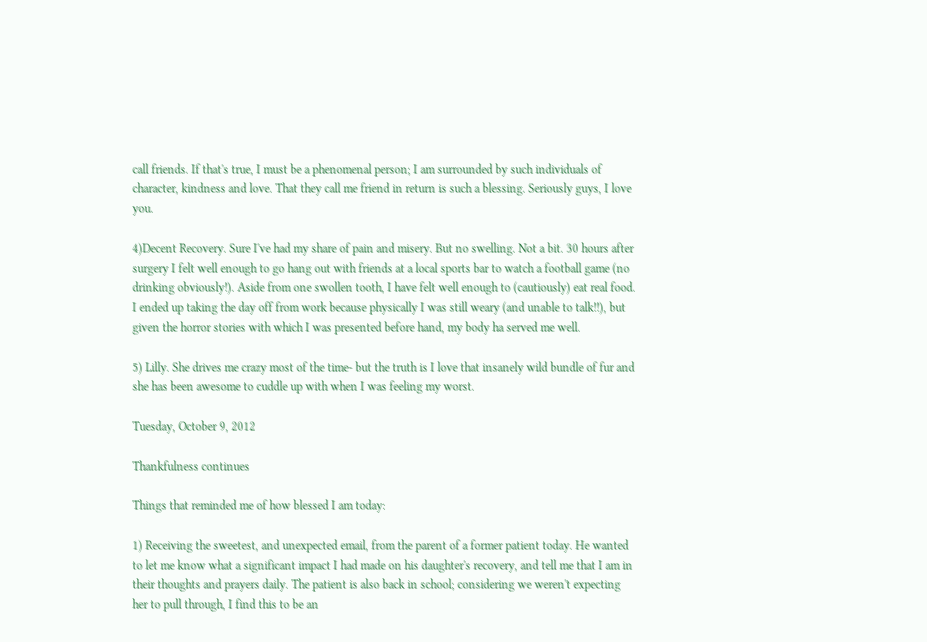call friends. If that's true, I must be a phenomenal person; I am surrounded by such individuals of character, kindness and love. That they call me friend in return is such a blessing. Seriously guys, I love you.

4)Decent Recovery. Sure I've had my share of pain and misery. But no swelling. Not a bit. 30 hours after surgery I felt well enough to go hang out with friends at a local sports bar to watch a football game (no drinking obviously!). Aside from one swollen tooth, I have felt well enough to (cautiously) eat real food. I ended up taking the day off from work because physically I was still weary (and unable to talk!!), but given the horror stories with which I was presented before hand, my body ha served me well.

5) Lilly. She drives me crazy most of the time- but the truth is I love that insanely wild bundle of fur and she has been awesome to cuddle up with when I was feeling my worst.

Tuesday, October 9, 2012

Thankfulness continues

Things that reminded me of how blessed I am today:

1) Receiving the sweetest, and unexpected email, from the parent of a former patient today. He wanted to let me know what a significant impact I had made on his daughter's recovery, and tell me that I am in their thoughts and prayers daily. The patient is also back in school; considering we weren't expecting her to pull through, I find this to be an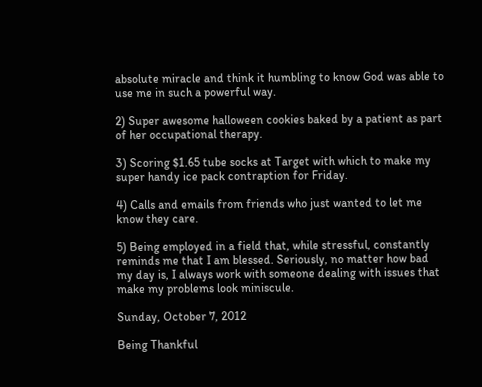absolute miracle and think it humbling to know God was able to use me in such a powerful way.

2) Super awesome halloween cookies baked by a patient as part of her occupational therapy.

3) Scoring $1.65 tube socks at Target with which to make my super handy ice pack contraption for Friday.

4) Calls and emails from friends who just wanted to let me know they care.

5) Being employed in a field that, while stressful, constantly reminds me that I am blessed. Seriously, no matter how bad my day is, I always work with someone dealing with issues that make my problems look miniscule.

Sunday, October 7, 2012

Being Thankful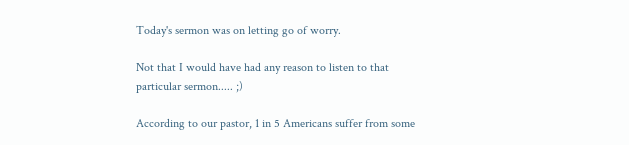Today's sermon was on letting go of worry.

Not that I would have had any reason to listen to that particular sermon..... ;)

According to our pastor, 1 in 5 Americans suffer from some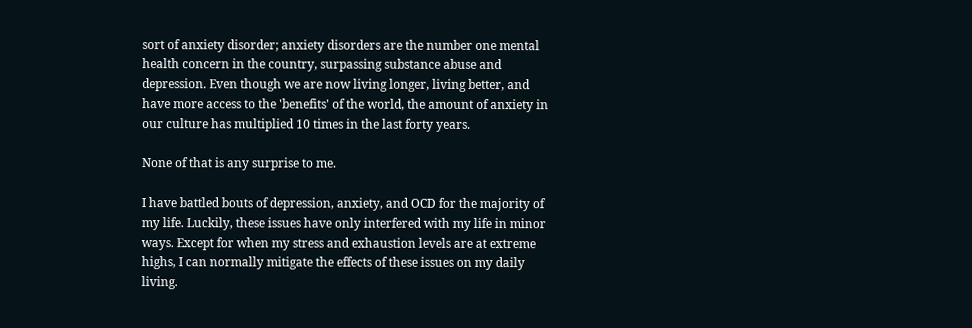sort of anxiety disorder; anxiety disorders are the number one mental health concern in the country, surpassing substance abuse and depression. Even though we are now living longer, living better, and have more access to the 'benefits' of the world, the amount of anxiety in our culture has multiplied 10 times in the last forty years.

None of that is any surprise to me.

I have battled bouts of depression, anxiety, and OCD for the majority of my life. Luckily, these issues have only interfered with my life in minor ways. Except for when my stress and exhaustion levels are at extreme highs, I can normally mitigate the effects of these issues on my daily living.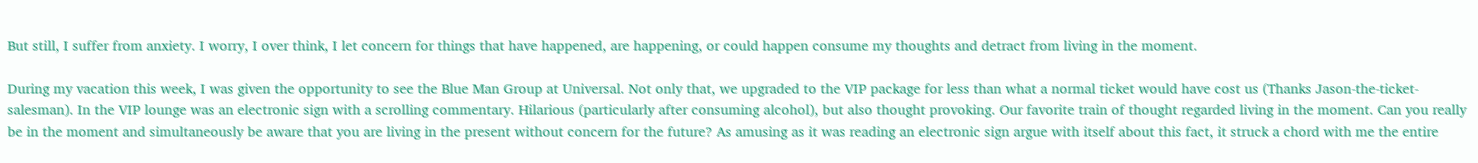But still, I suffer from anxiety. I worry, I over think, I let concern for things that have happened, are happening, or could happen consume my thoughts and detract from living in the moment.

During my vacation this week, I was given the opportunity to see the Blue Man Group at Universal. Not only that, we upgraded to the VIP package for less than what a normal ticket would have cost us (Thanks Jason-the-ticket-salesman). In the VIP lounge was an electronic sign with a scrolling commentary. Hilarious (particularly after consuming alcohol), but also thought provoking. Our favorite train of thought regarded living in the moment. Can you really be in the moment and simultaneously be aware that you are living in the present without concern for the future? As amusing as it was reading an electronic sign argue with itself about this fact, it struck a chord with me the entire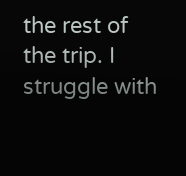the rest of  the trip. I struggle with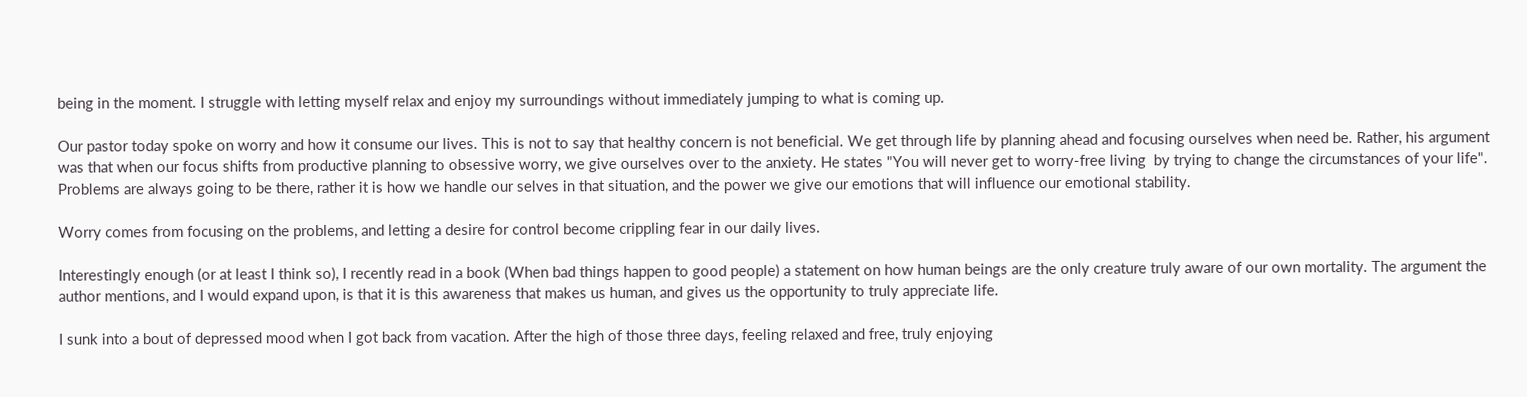being in the moment. I struggle with letting myself relax and enjoy my surroundings without immediately jumping to what is coming up.

Our pastor today spoke on worry and how it consume our lives. This is not to say that healthy concern is not beneficial. We get through life by planning ahead and focusing ourselves when need be. Rather, his argument was that when our focus shifts from productive planning to obsessive worry, we give ourselves over to the anxiety. He states "You will never get to worry-free living  by trying to change the circumstances of your life". Problems are always going to be there, rather it is how we handle our selves in that situation, and the power we give our emotions that will influence our emotional stability.

Worry comes from focusing on the problems, and letting a desire for control become crippling fear in our daily lives.

Interestingly enough (or at least I think so), I recently read in a book (When bad things happen to good people) a statement on how human beings are the only creature truly aware of our own mortality. The argument the author mentions, and I would expand upon, is that it is this awareness that makes us human, and gives us the opportunity to truly appreciate life.

I sunk into a bout of depressed mood when I got back from vacation. After the high of those three days, feeling relaxed and free, truly enjoying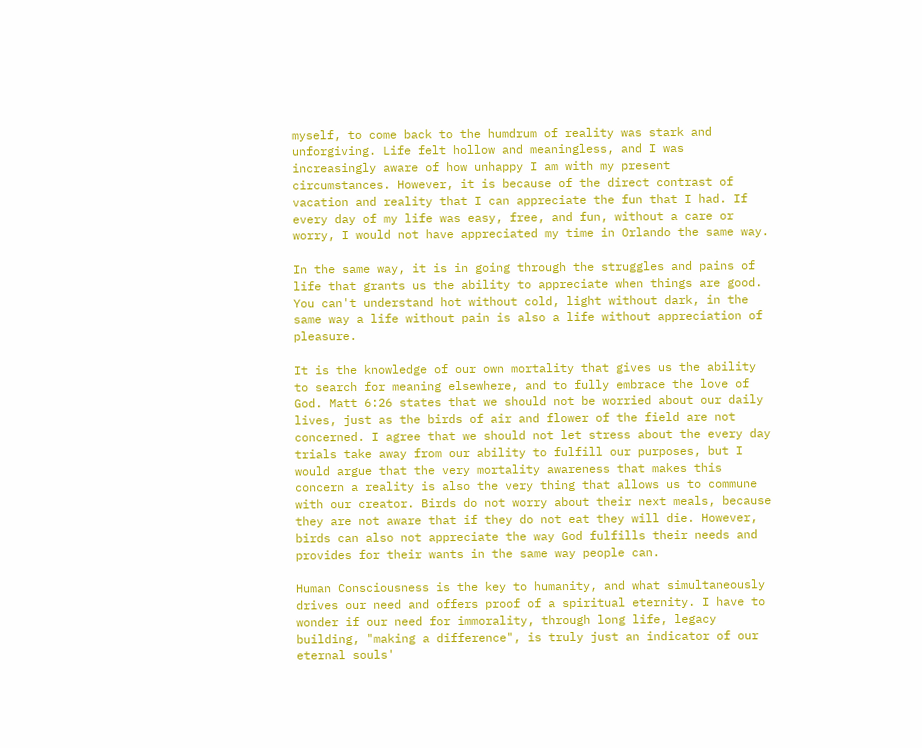myself, to come back to the humdrum of reality was stark and unforgiving. Life felt hollow and meaningless, and I was increasingly aware of how unhappy I am with my present circumstances. However, it is because of the direct contrast of vacation and reality that I can appreciate the fun that I had. If every day of my life was easy, free, and fun, without a care or worry, I would not have appreciated my time in Orlando the same way.

In the same way, it is in going through the struggles and pains of life that grants us the ability to appreciate when things are good. You can't understand hot without cold, light without dark, in the same way a life without pain is also a life without appreciation of pleasure.

It is the knowledge of our own mortality that gives us the ability to search for meaning elsewhere, and to fully embrace the love of God. Matt 6:26 states that we should not be worried about our daily lives, just as the birds of air and flower of the field are not concerned. I agree that we should not let stress about the every day trials take away from our ability to fulfill our purposes, but I would argue that the very mortality awareness that makes this concern a reality is also the very thing that allows us to commune with our creator. Birds do not worry about their next meals, because they are not aware that if they do not eat they will die. However, birds can also not appreciate the way God fulfills their needs and provides for their wants in the same way people can.

Human Consciousness is the key to humanity, and what simultaneously drives our need and offers proof of a spiritual eternity. I have to wonder if our need for immorality, through long life, legacy building, "making a difference", is truly just an indicator of our eternal souls'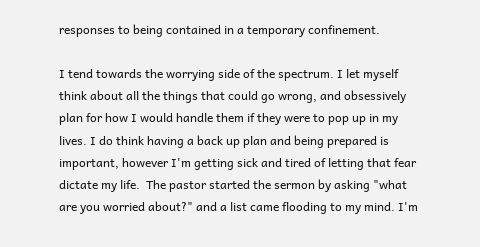responses to being contained in a temporary confinement.

I tend towards the worrying side of the spectrum. I let myself think about all the things that could go wrong, and obsessively plan for how I would handle them if they were to pop up in my lives. I do think having a back up plan and being prepared is important, however I'm getting sick and tired of letting that fear dictate my life.  The pastor started the sermon by asking "what are you worried about?" and a list came flooding to my mind. I'm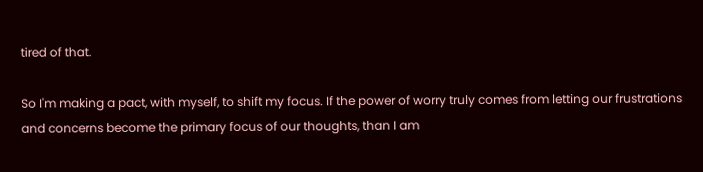tired of that.

So I'm making a pact, with myself, to shift my focus. If the power of worry truly comes from letting our frustrations and concerns become the primary focus of our thoughts, than I am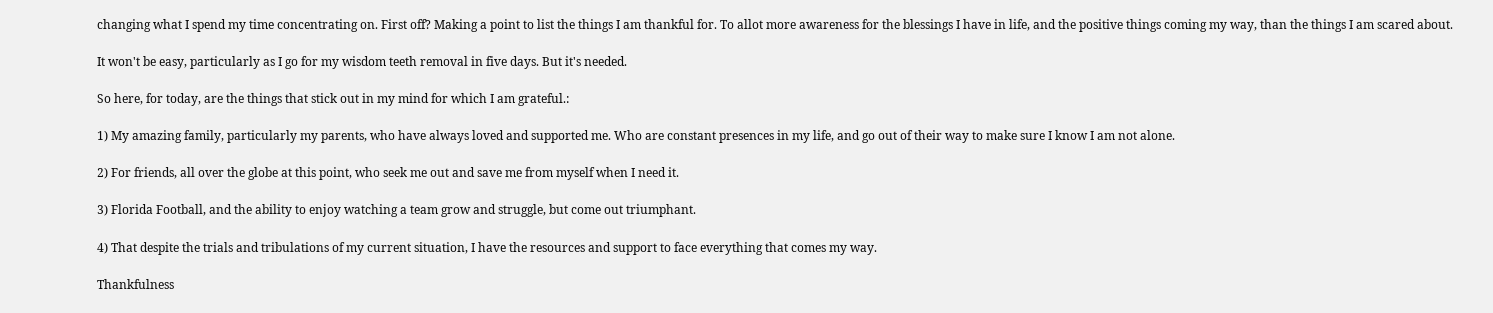changing what I spend my time concentrating on. First off? Making a point to list the things I am thankful for. To allot more awareness for the blessings I have in life, and the positive things coming my way, than the things I am scared about.

It won't be easy, particularly as I go for my wisdom teeth removal in five days. But it's needed.

So here, for today, are the things that stick out in my mind for which I am grateful.:

1) My amazing family, particularly my parents, who have always loved and supported me. Who are constant presences in my life, and go out of their way to make sure I know I am not alone.

2) For friends, all over the globe at this point, who seek me out and save me from myself when I need it.

3) Florida Football, and the ability to enjoy watching a team grow and struggle, but come out triumphant.

4) That despite the trials and tribulations of my current situation, I have the resources and support to face everything that comes my way.

Thankfulness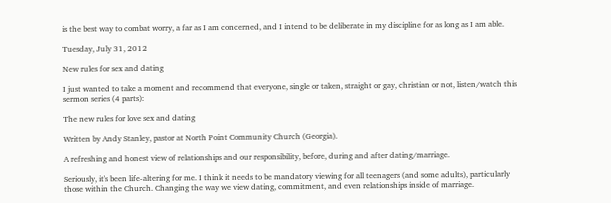is the best way to combat worry, a far as I am concerned, and I intend to be deliberate in my discipline for as long as I am able.

Tuesday, July 31, 2012

New rules for sex and dating

I just wanted to take a moment and recommend that everyone, single or taken, straight or gay, christian or not, listen/watch this sermon series (4 parts):

The new rules for love sex and dating

Written by Andy Stanley, pastor at North Point Community Church (Georgia).

A refreshing and honest view of relationships and our responsibility, before, during and after dating/marriage.

Seriously, it's been life-altering for me. I think it needs to be mandatory viewing for all teenagers (and some adults), particularly those within the Church. Changing the way we view dating, commitment, and even relationships inside of marriage.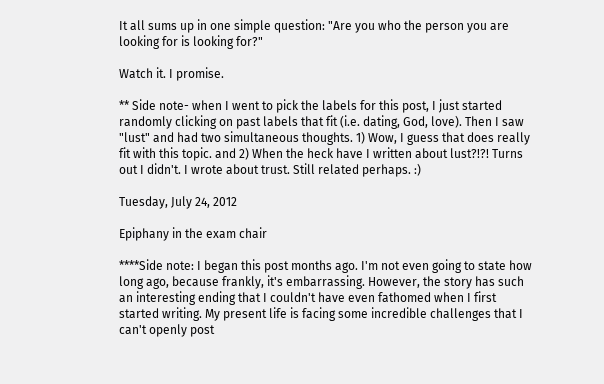It all sums up in one simple question: "Are you who the person you are looking for is looking for?"

Watch it. I promise.

** Side note- when I went to pick the labels for this post, I just started randomly clicking on past labels that fit (i.e. dating, God, love). Then I saw "lust" and had two simultaneous thoughts. 1) Wow, I guess that does really fit with this topic. and 2) When the heck have I written about lust?!?! Turns out I didn't. I wrote about trust. Still related perhaps. :)

Tuesday, July 24, 2012

Epiphany in the exam chair

****Side note: I began this post months ago. I'm not even going to state how long ago, because frankly, it's embarrassing. However, the story has such an interesting ending that I couldn't have even fathomed when I first started writing. My present life is facing some incredible challenges that I can't openly post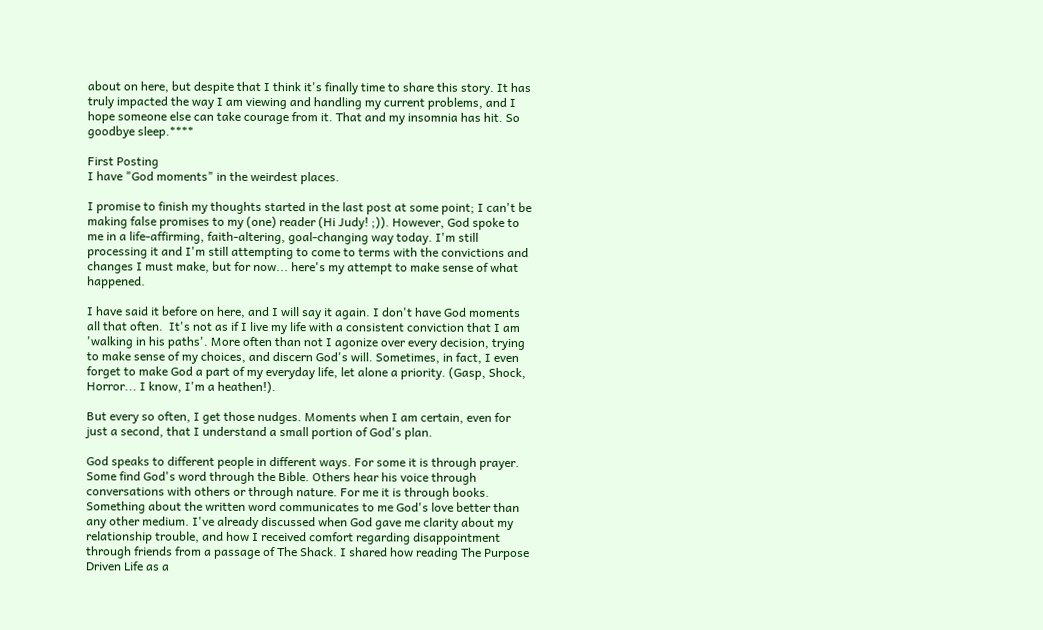about on here, but despite that I think it's finally time to share this story. It has truly impacted the way I am viewing and handling my current problems, and I hope someone else can take courage from it. That and my insomnia has hit. So goodbye sleep.****

First Posting
I have "God moments" in the weirdest places.

I promise to finish my thoughts started in the last post at some point; I can't be making false promises to my (one) reader (Hi Judy! ;)). However, God spoke to me in a life-affirming, faith-altering, goal-changing way today. I'm still processing it and I'm still attempting to come to terms with the convictions and changes I must make, but for now... here's my attempt to make sense of what happened.

I have said it before on here, and I will say it again. I don't have God moments all that often.  It's not as if I live my life with a consistent conviction that I am 'walking in his paths'. More often than not I agonize over every decision, trying to make sense of my choices, and discern God's will. Sometimes, in fact, I even forget to make God a part of my everyday life, let alone a priority. (Gasp, Shock, Horror... I know, I'm a heathen!).

But every so often, I get those nudges. Moments when I am certain, even for just a second, that I understand a small portion of God's plan.

God speaks to different people in different ways. For some it is through prayer. Some find God's word through the Bible. Others hear his voice through conversations with others or through nature. For me it is through books. Something about the written word communicates to me God's love better than any other medium. I've already discussed when God gave me clarity about my relationship trouble, and how I received comfort regarding disappointment through friends from a passage of The Shack. I shared how reading The Purpose Driven Life as a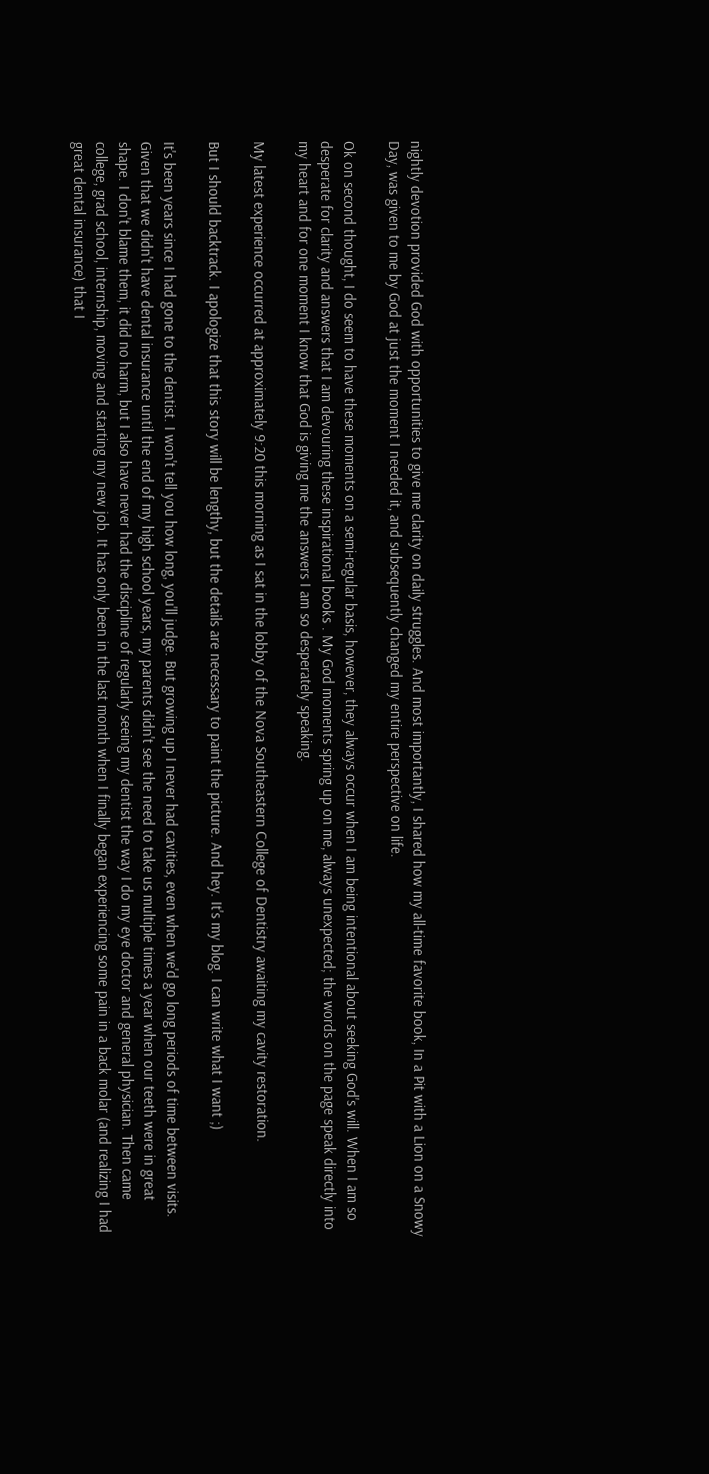nightly devotion provided God with opportunities to give me clarity on daily struggles. And most importantly, I shared how my all-time favorite book, In a Pit with a Lion on a Snowy Day, was given to me by God at just the moment I needed it, and subsequently changed my entire perspective on life.

Ok on second thought, I do seem to have these moments on a semi-regular basis, however, they always occur when I am being intentional about seeking God's will. When I am so desperate for clarity and answers that I am devouring these inspirational books . My God moments spring up on me, always unexpected; the words on the page speak directly into my heart and for one moment I know that God is giving me the answers I am so desperately speaking.

My latest experience occurred at approximately 9:20 this morning as I sat in the lobby of the Nova Southeastern College of Dentistry awaiting my cavity restoration.

But I should backtrack. I apologize that this story will be lengthy, but the details are necessary to paint the picture. And hey. It's my blog. I can write what I want ;)

It's been years since I had gone to the dentist. I won't tell you how long, you'll judge. But growing up I never had cavities, even when we'd go long periods of time between visits. Given that we didn't have dental insurance until the end of my high school years, my parents didn't see the need to take us multiple times a year when our teeth were in great shape. I don't blame them, it did no harm, but I also have never had the discipline of regularly seeing my dentist the way I do my eye doctor and general physician. Then came college, grad school, internship, moving and starting my new job. It has only been in the last month when I finally began experiencing some pain in a back molar (and realizing I had great dental insurance) that I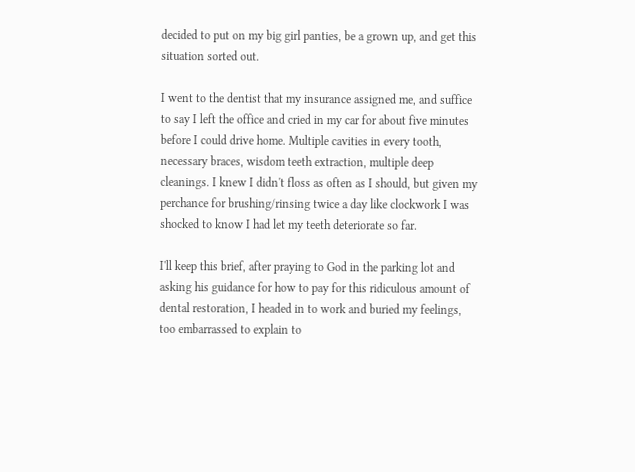decided to put on my big girl panties, be a grown up, and get this situation sorted out.

I went to the dentist that my insurance assigned me, and suffice to say I left the office and cried in my car for about five minutes before I could drive home. Multiple cavities in every tooth, necessary braces, wisdom teeth extraction, multiple deep cleanings. I knew I didn't floss as often as I should, but given my perchance for brushing/rinsing twice a day like clockwork I was shocked to know I had let my teeth deteriorate so far.

I'll keep this brief, after praying to God in the parking lot and asking his guidance for how to pay for this ridiculous amount of dental restoration, I headed in to work and buried my feelings, too embarrassed to explain to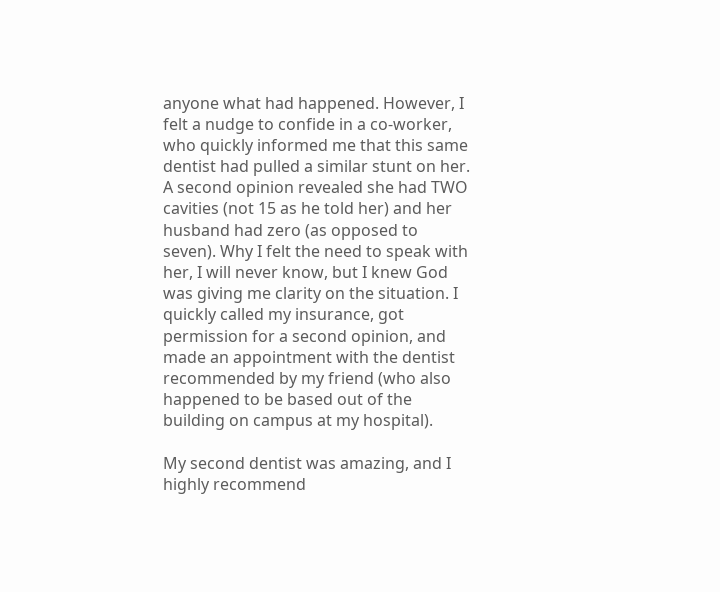anyone what had happened. However, I felt a nudge to confide in a co-worker, who quickly informed me that this same dentist had pulled a similar stunt on her. A second opinion revealed she had TWO cavities (not 15 as he told her) and her husband had zero (as opposed to seven). Why I felt the need to speak with her, I will never know, but I knew God was giving me clarity on the situation. I quickly called my insurance, got permission for a second opinion, and made an appointment with the dentist recommended by my friend (who also happened to be based out of the building on campus at my hospital).

My second dentist was amazing, and I highly recommend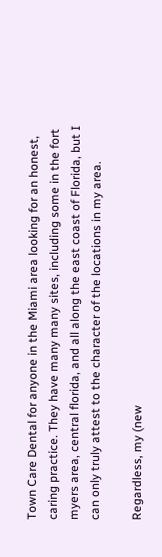Town Care Dental for anyone in the Miami area looking for an honest, caring practice. They have many many sites, including some in the fort myers area, central florida, and all along the east coast of Florida, but I can only truly attest to the character of the locations in my area.

Regardless, my (new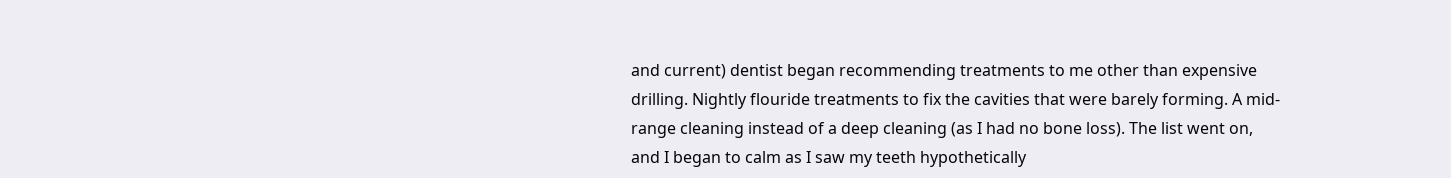and current) dentist began recommending treatments to me other than expensive drilling. Nightly flouride treatments to fix the cavities that were barely forming. A mid-range cleaning instead of a deep cleaning (as I had no bone loss). The list went on, and I began to calm as I saw my teeth hypothetically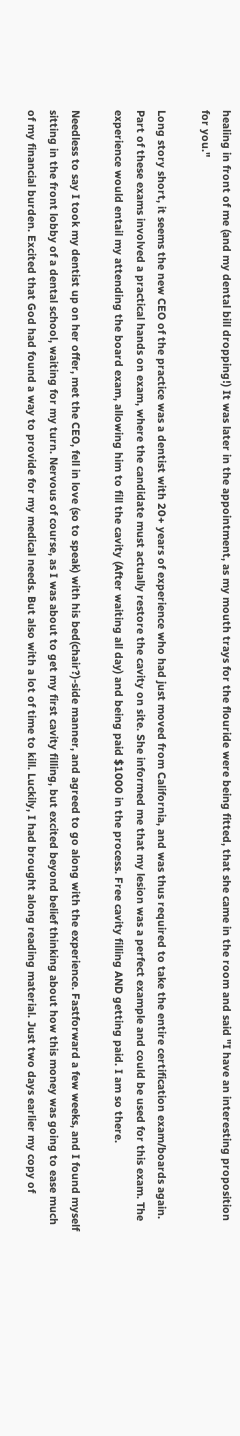healing in front of me (and my dental bill dropping!) It was later in the appointment, as my mouth trays for the flouride were being fitted, that she came in the room and said "I have an interesting proposition for you."

Long story short, it seems the new CEO of the practice was a dentist with 20+ years of experience who had just moved from California, and was thus required to take the entire certification exam/boards again. Part of these exams involved a practical hands on exam, where the candidate must actually restore the cavity on site. She informed me that my lesion was a perfect example and could be used for this exam. The experience would entail my attending the board exam, allowing him to fill the cavity (After waiting all day) and being paid $1000 in the process. Free cavity filling AND getting paid. I am so there.

Needless to say I took my dentist up on her offer, met the CEO, fell in love (so to speak) with his bed(chair?)-side manner, and agreed to go along with the experience. Fastforward a few weeks, and I found myself sitting in the front lobby of a dental school, waiting for my turn. Nervous of course, as I was about to get my first cavity filling, but excited beyond belief thinking about how this money was going to ease much of my financial burden. Excited that God had found a way to provide for my medical needs. But also with a lot of time to kill. Luckily, I had brought along reading material. Just two days earlier my copy of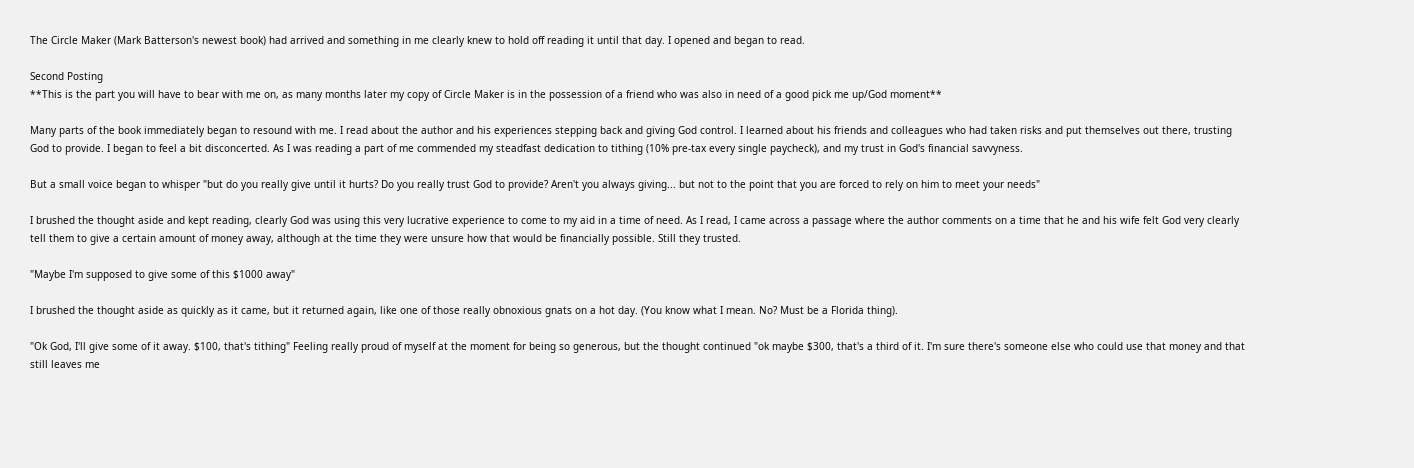The Circle Maker (Mark Batterson's newest book) had arrived and something in me clearly knew to hold off reading it until that day. I opened and began to read.

Second Posting
**This is the part you will have to bear with me on, as many months later my copy of Circle Maker is in the possession of a friend who was also in need of a good pick me up/God moment**

Many parts of the book immediately began to resound with me. I read about the author and his experiences stepping back and giving God control. I learned about his friends and colleagues who had taken risks and put themselves out there, trusting God to provide. I began to feel a bit disconcerted. As I was reading a part of me commended my steadfast dedication to tithing (10% pre-tax every single paycheck), and my trust in God's financial savvyness.

But a small voice began to whisper "but do you really give until it hurts? Do you really trust God to provide? Aren't you always giving... but not to the point that you are forced to rely on him to meet your needs"

I brushed the thought aside and kept reading, clearly God was using this very lucrative experience to come to my aid in a time of need. As I read, I came across a passage where the author comments on a time that he and his wife felt God very clearly tell them to give a certain amount of money away, although at the time they were unsure how that would be financially possible. Still they trusted.

"Maybe I'm supposed to give some of this $1000 away"

I brushed the thought aside as quickly as it came, but it returned again, like one of those really obnoxious gnats on a hot day. (You know what I mean. No? Must be a Florida thing).

"Ok God, I'll give some of it away. $100, that's tithing" Feeling really proud of myself at the moment for being so generous, but the thought continued "ok maybe $300, that's a third of it. I'm sure there's someone else who could use that money and that still leaves me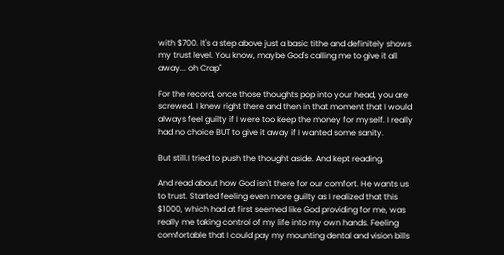with $700. It's a step above just a basic tithe and definitely shows my trust level. You know, maybe God's calling me to give it all away... oh Crap"

For the record, once those thoughts pop into your head, you are screwed. I knew right there and then in that moment that I would always feel guilty if I were too keep the money for myself. I really had no choice BUT to give it away if I wanted some sanity.

But still.I tried to push the thought aside. And kept reading.

And read about how God isn't there for our comfort. He wants us to trust. Started feeling even more guilty as I realized that this $1000, which had at first seemed like God providing for me, was really me taking control of my life into my own hands. Feeling comfortable that I could pay my mounting dental and vision bills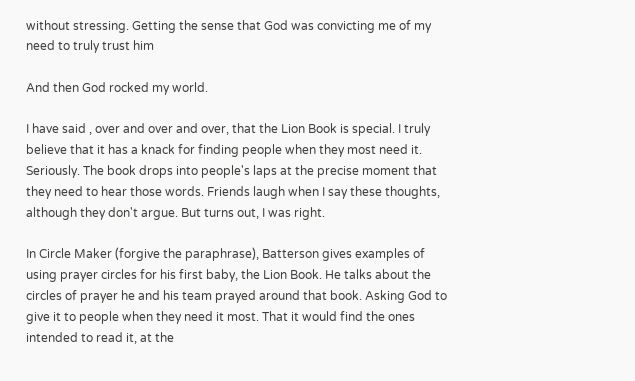without stressing. Getting the sense that God was convicting me of my need to truly trust him

And then God rocked my world.

I have said , over and over and over, that the Lion Book is special. I truly believe that it has a knack for finding people when they most need it. Seriously. The book drops into people's laps at the precise moment that they need to hear those words. Friends laugh when I say these thoughts, although they don't argue. But turns out, I was right.

In Circle Maker (forgive the paraphrase), Batterson gives examples of using prayer circles for his first baby, the Lion Book. He talks about the circles of prayer he and his team prayed around that book. Asking God to give it to people when they need it most. That it would find the ones intended to read it, at the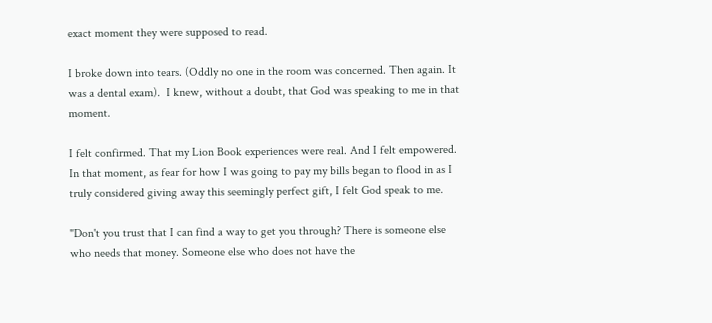exact moment they were supposed to read.

I broke down into tears. (Oddly no one in the room was concerned. Then again. It was a dental exam).  I knew, without a doubt, that God was speaking to me in that moment.

I felt confirmed. That my Lion Book experiences were real. And I felt empowered. In that moment, as fear for how I was going to pay my bills began to flood in as I truly considered giving away this seemingly perfect gift, I felt God speak to me.

"Don't you trust that I can find a way to get you through? There is someone else who needs that money. Someone else who does not have the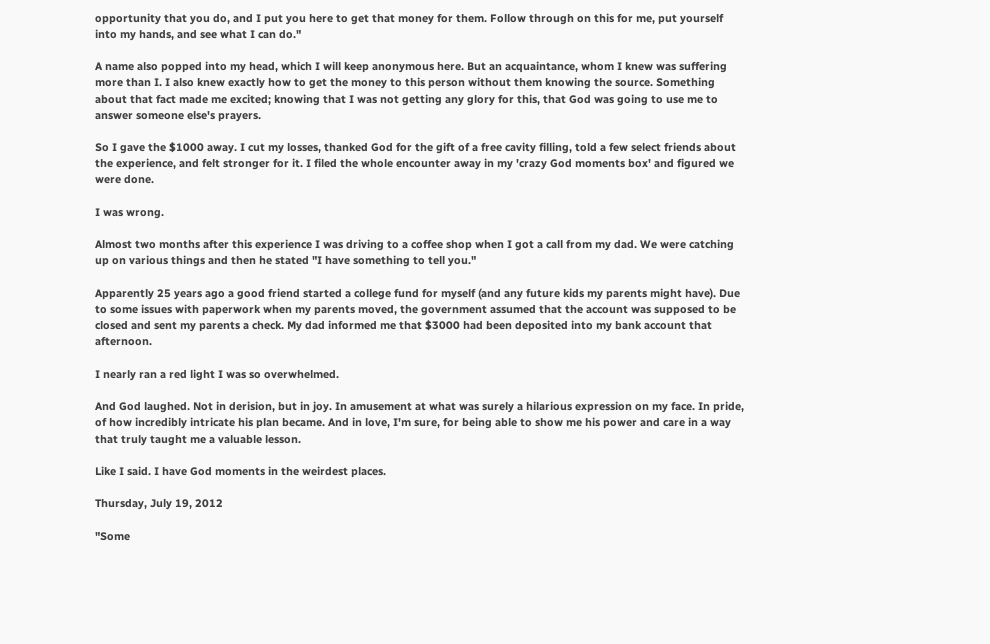opportunity that you do, and I put you here to get that money for them. Follow through on this for me, put yourself into my hands, and see what I can do."

A name also popped into my head, which I will keep anonymous here. But an acquaintance, whom I knew was suffering more than I. I also knew exactly how to get the money to this person without them knowing the source. Something about that fact made me excited; knowing that I was not getting any glory for this, that God was going to use me to answer someone else's prayers.

So I gave the $1000 away. I cut my losses, thanked God for the gift of a free cavity filling, told a few select friends about the experience, and felt stronger for it. I filed the whole encounter away in my 'crazy God moments box' and figured we were done.

I was wrong.

Almost two months after this experience I was driving to a coffee shop when I got a call from my dad. We were catching up on various things and then he stated "I have something to tell you."

Apparently 25 years ago a good friend started a college fund for myself (and any future kids my parents might have). Due to some issues with paperwork when my parents moved, the government assumed that the account was supposed to be closed and sent my parents a check. My dad informed me that $3000 had been deposited into my bank account that afternoon.

I nearly ran a red light I was so overwhelmed.

And God laughed. Not in derision, but in joy. In amusement at what was surely a hilarious expression on my face. In pride, of how incredibly intricate his plan became. And in love, I'm sure, for being able to show me his power and care in a way that truly taught me a valuable lesson.

Like I said. I have God moments in the weirdest places.

Thursday, July 19, 2012

"Some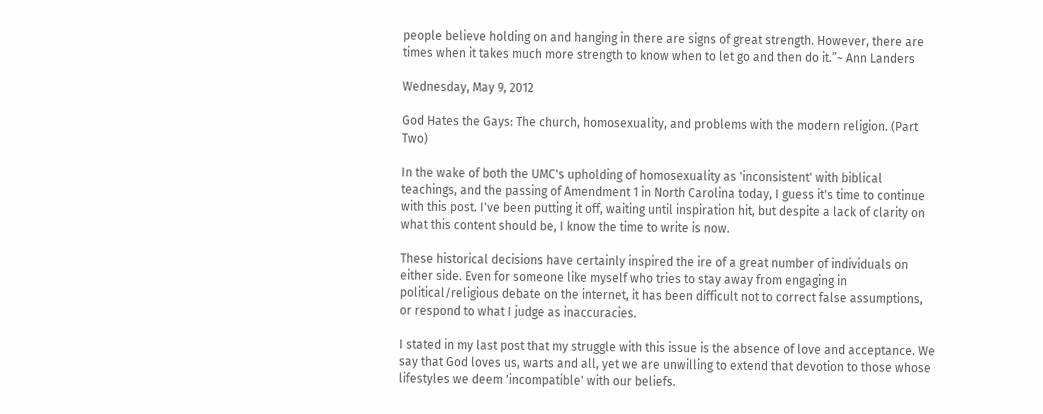people believe holding on and hanging in there are signs of great strength. However, there are times when it takes much more strength to know when to let go and then do it.”~ Ann Landers

Wednesday, May 9, 2012

God Hates the Gays: The church, homosexuality, and problems with the modern religion. (Part Two)

In the wake of both the UMC's upholding of homosexuality as 'inconsistent' with biblical teachings, and the passing of Amendment 1 in North Carolina today, I guess it's time to continue with this post. I've been putting it off, waiting until inspiration hit, but despite a lack of clarity on what this content should be, I know the time to write is now.

These historical decisions have certainly inspired the ire of a great number of individuals on either side. Even for someone like myself who tries to stay away from engaging in political/religious debate on the internet, it has been difficult not to correct false assumptions, or respond to what I judge as inaccuracies.

I stated in my last post that my struggle with this issue is the absence of love and acceptance. We say that God loves us, warts and all, yet we are unwilling to extend that devotion to those whose lifestyles we deem 'incompatible' with our beliefs.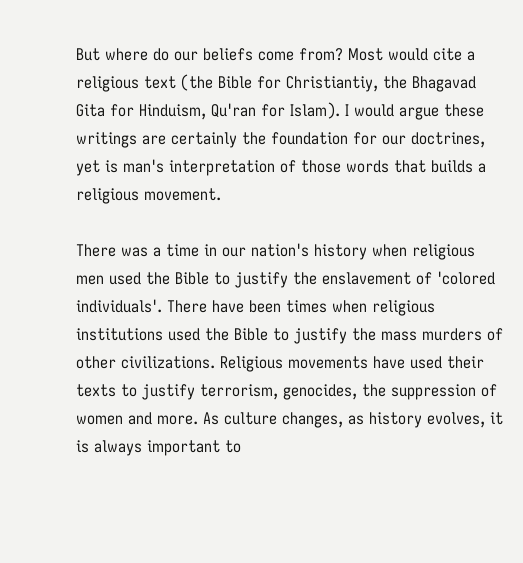But where do our beliefs come from? Most would cite a religious text (the Bible for Christiantiy, the Bhagavad Gita for Hinduism, Qu'ran for Islam). I would argue these writings are certainly the foundation for our doctrines, yet is man's interpretation of those words that builds a religious movement.

There was a time in our nation's history when religious men used the Bible to justify the enslavement of 'colored individuals'. There have been times when religious institutions used the Bible to justify the mass murders of other civilizations. Religious movements have used their texts to justify terrorism, genocides, the suppression of women and more. As culture changes, as history evolves, it is always important to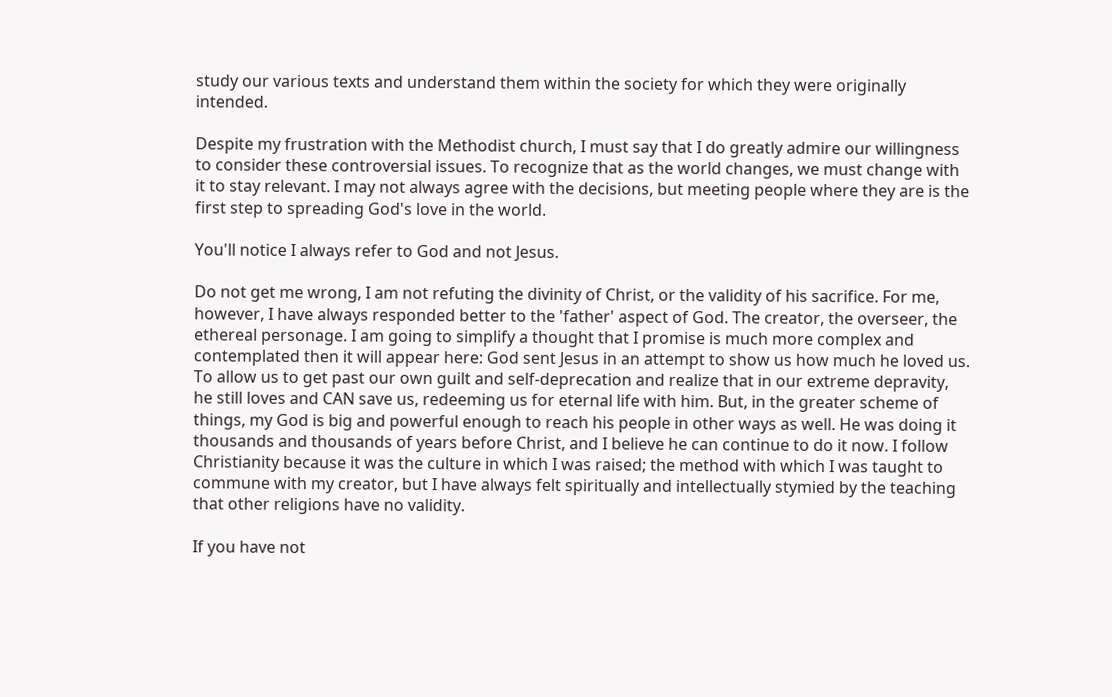study our various texts and understand them within the society for which they were originally intended.

Despite my frustration with the Methodist church, I must say that I do greatly admire our willingness to consider these controversial issues. To recognize that as the world changes, we must change with it to stay relevant. I may not always agree with the decisions, but meeting people where they are is the first step to spreading God's love in the world.

You'll notice I always refer to God and not Jesus.

Do not get me wrong, I am not refuting the divinity of Christ, or the validity of his sacrifice. For me, however, I have always responded better to the 'father' aspect of God. The creator, the overseer, the ethereal personage. I am going to simplify a thought that I promise is much more complex and contemplated then it will appear here: God sent Jesus in an attempt to show us how much he loved us. To allow us to get past our own guilt and self-deprecation and realize that in our extreme depravity, he still loves and CAN save us, redeeming us for eternal life with him. But, in the greater scheme of things, my God is big and powerful enough to reach his people in other ways as well. He was doing it thousands and thousands of years before Christ, and I believe he can continue to do it now. I follow Christianity because it was the culture in which I was raised; the method with which I was taught to commune with my creator, but I have always felt spiritually and intellectually stymied by the teaching that other religions have no validity.

If you have not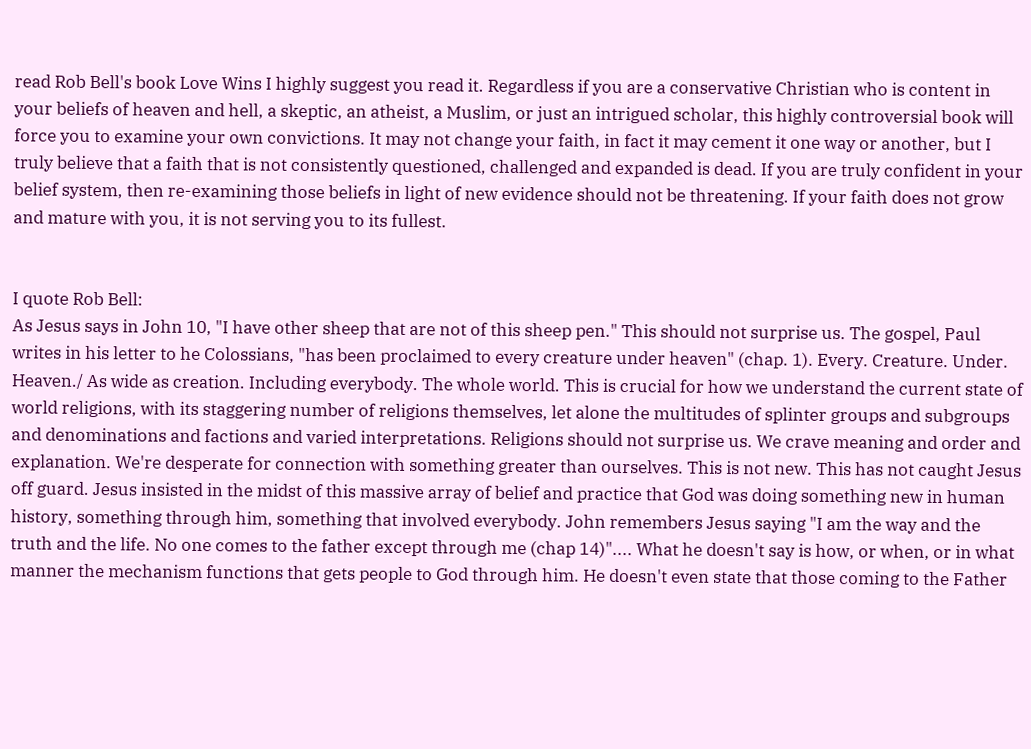read Rob Bell's book Love Wins I highly suggest you read it. Regardless if you are a conservative Christian who is content in your beliefs of heaven and hell, a skeptic, an atheist, a Muslim, or just an intrigued scholar, this highly controversial book will force you to examine your own convictions. It may not change your faith, in fact it may cement it one way or another, but I truly believe that a faith that is not consistently questioned, challenged and expanded is dead. If you are truly confident in your belief system, then re-examining those beliefs in light of new evidence should not be threatening. If your faith does not grow and mature with you, it is not serving you to its fullest.


I quote Rob Bell:
As Jesus says in John 10, "I have other sheep that are not of this sheep pen." This should not surprise us. The gospel, Paul writes in his letter to he Colossians, "has been proclaimed to every creature under heaven" (chap. 1). Every. Creature. Under. Heaven./ As wide as creation. Including everybody. The whole world. This is crucial for how we understand the current state of world religions, with its staggering number of religions themselves, let alone the multitudes of splinter groups and subgroups and denominations and factions and varied interpretations. Religions should not surprise us. We crave meaning and order and explanation. We're desperate for connection with something greater than ourselves. This is not new. This has not caught Jesus off guard. Jesus insisted in the midst of this massive array of belief and practice that God was doing something new in human history, something through him, something that involved everybody. John remembers Jesus saying "I am the way and the truth and the life. No one comes to the father except through me (chap 14)".... What he doesn't say is how, or when, or in what manner the mechanism functions that gets people to God through him. He doesn't even state that those coming to the Father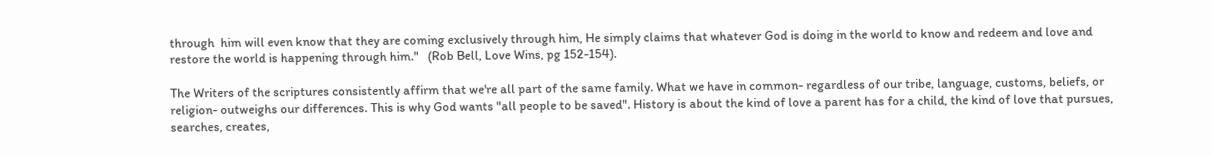through  him will even know that they are coming exclusively through him, He simply claims that whatever God is doing in the world to know and redeem and love and restore the world is happening through him."   (Rob Bell, Love Wins, pg 152-154).

The Writers of the scriptures consistently affirm that we're all part of the same family. What we have in common- regardless of our tribe, language, customs, beliefs, or religion- outweighs our differences. This is why God wants "all people to be saved". History is about the kind of love a parent has for a child, the kind of love that pursues, searches, creates,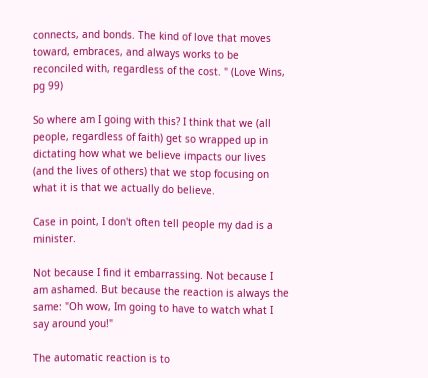connects, and bonds. The kind of love that moves toward, embraces, and always works to be reconciled with, regardless of the cost. " (Love Wins, pg 99)

So where am I going with this? I think that we (all people, regardless of faith) get so wrapped up in dictating how what we believe impacts our lives (and the lives of others) that we stop focusing on what it is that we actually do believe.

Case in point, I don't often tell people my dad is a minister.

Not because I find it embarrassing. Not because I am ashamed. But because the reaction is always the same: "Oh wow, Im going to have to watch what I say around you!"

The automatic reaction is to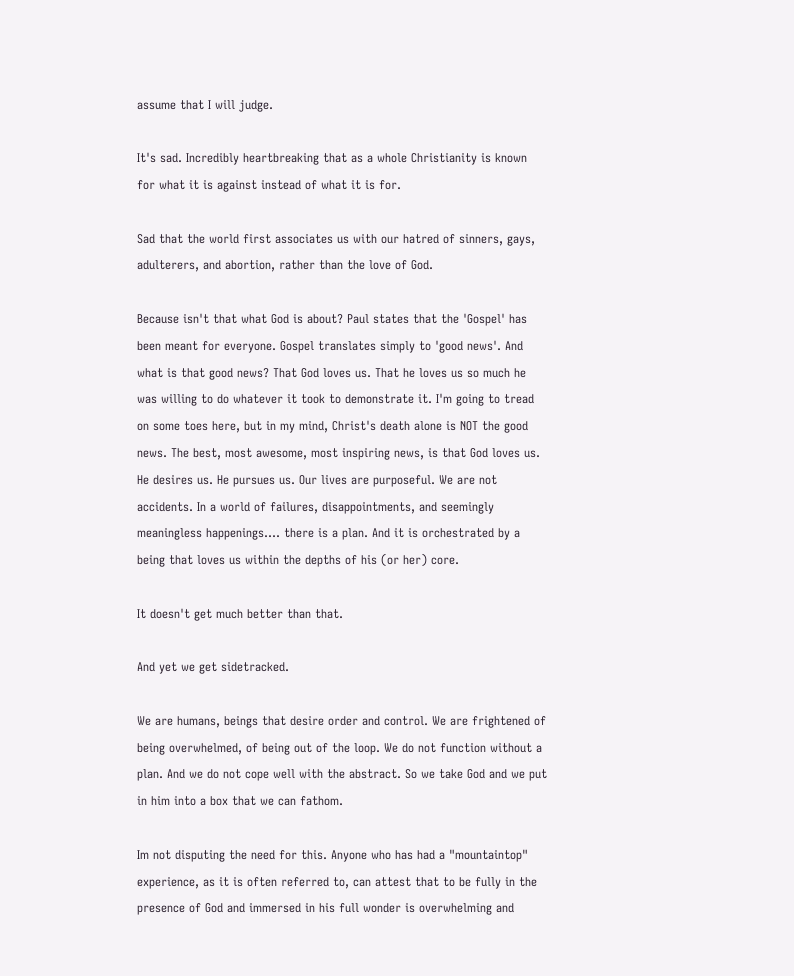assume that I will judge.

It's sad. Incredibly heartbreaking that as a whole Christianity is known for what it is against instead of what it is for.

Sad that the world first associates us with our hatred of sinners, gays, adulterers, and abortion, rather than the love of God.

Because isn't that what God is about? Paul states that the 'Gospel' has been meant for everyone. Gospel translates simply to 'good news'. And what is that good news? That God loves us. That he loves us so much he was willing to do whatever it took to demonstrate it. I'm going to tread on some toes here, but in my mind, Christ's death alone is NOT the good news. The best, most awesome, most inspiring news, is that God loves us. He desires us. He pursues us. Our lives are purposeful. We are not accidents. In a world of failures, disappointments, and seemingly meaningless happenings.... there is a plan. And it is orchestrated by a being that loves us within the depths of his (or her) core.

It doesn't get much better than that.

And yet we get sidetracked.

We are humans, beings that desire order and control. We are frightened of being overwhelmed, of being out of the loop. We do not function without a plan. And we do not cope well with the abstract. So we take God and we put in him into a box that we can fathom.

Im not disputing the need for this. Anyone who has had a "mountaintop" experience, as it is often referred to, can attest that to be fully in the presence of God and immersed in his full wonder is overwhelming and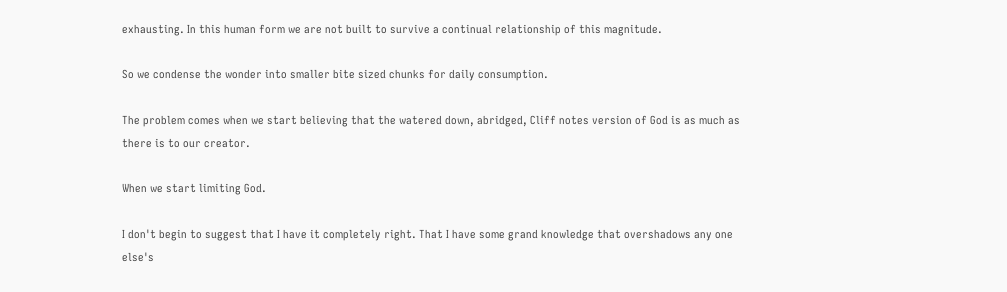exhausting. In this human form we are not built to survive a continual relationship of this magnitude.

So we condense the wonder into smaller bite sized chunks for daily consumption.

The problem comes when we start believing that the watered down, abridged, Cliff notes version of God is as much as there is to our creator.

When we start limiting God.

I don't begin to suggest that I have it completely right. That I have some grand knowledge that overshadows any one else's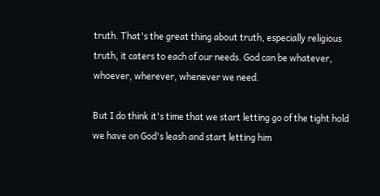truth. That's the great thing about truth, especially religious truth, it caters to each of our needs. God can be whatever, whoever, wherever, whenever we need.

But I do think it's time that we start letting go of the tight hold we have on God's leash and start letting him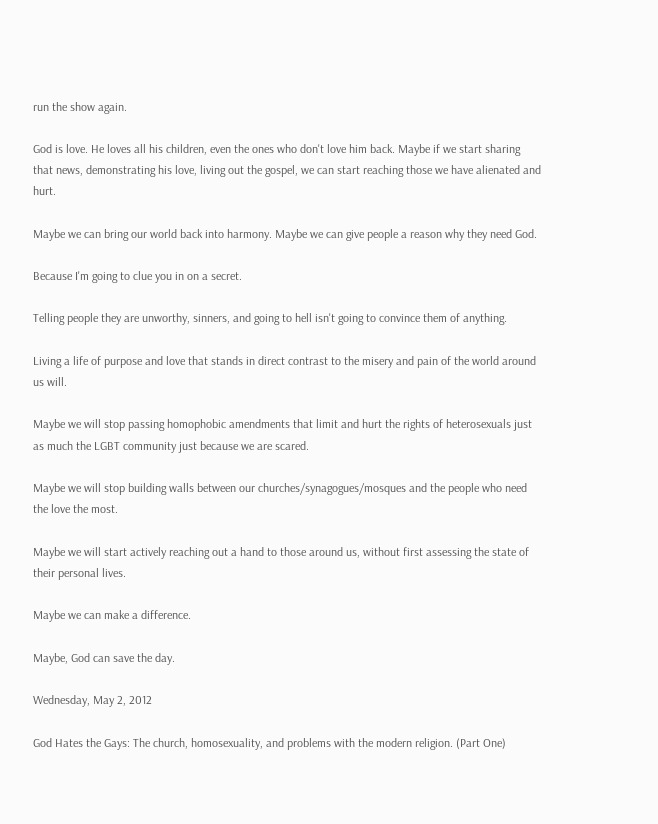run the show again.

God is love. He loves all his children, even the ones who don't love him back. Maybe if we start sharing that news, demonstrating his love, living out the gospel, we can start reaching those we have alienated and hurt.

Maybe we can bring our world back into harmony. Maybe we can give people a reason why they need God.

Because I'm going to clue you in on a secret.

Telling people they are unworthy, sinners, and going to hell isn't going to convince them of anything.

Living a life of purpose and love that stands in direct contrast to the misery and pain of the world around us will.

Maybe we will stop passing homophobic amendments that limit and hurt the rights of heterosexuals just as much the LGBT community just because we are scared.

Maybe we will stop building walls between our churches/synagogues/mosques and the people who need the love the most.

Maybe we will start actively reaching out a hand to those around us, without first assessing the state of their personal lives.

Maybe we can make a difference.

Maybe, God can save the day.

Wednesday, May 2, 2012

God Hates the Gays: The church, homosexuality, and problems with the modern religion. (Part One)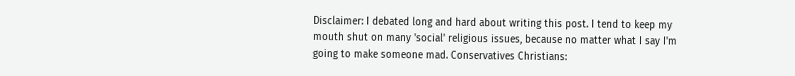Disclaimer: I debated long and hard about writing this post. I tend to keep my mouth shut on many 'social' religious issues, because no matter what I say I'm going to make someone mad. Conservatives Christians: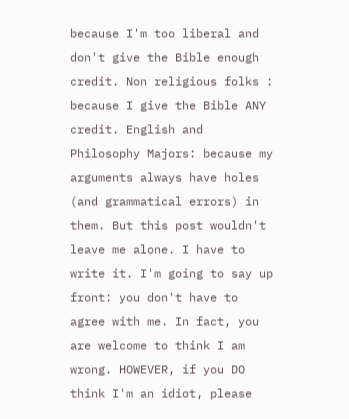because I'm too liberal and don't give the Bible enough credit. Non religious folks : because I give the Bible ANY credit. English and Philosophy Majors: because my arguments always have holes (and grammatical errors) in them. But this post wouldn't leave me alone. I have to write it. I'm going to say up front: you don't have to agree with me. In fact, you are welcome to think I am wrong. HOWEVER, if you DO think I'm an idiot, please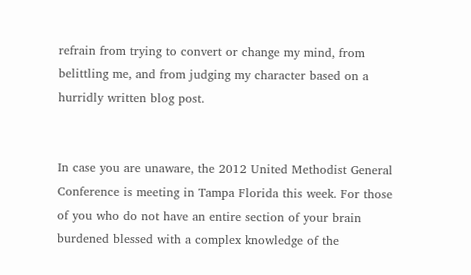refrain from trying to convert or change my mind, from belittling me, and from judging my character based on a hurridly written blog post.


In case you are unaware, the 2012 United Methodist General Conference is meeting in Tampa Florida this week. For those of you who do not have an entire section of your brain burdened blessed with a complex knowledge of the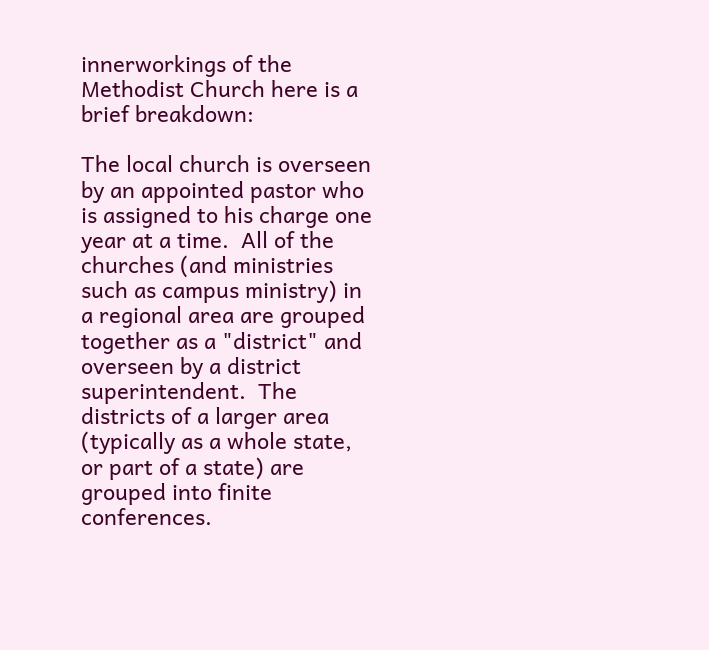innerworkings of the Methodist Church here is a brief breakdown:

The local church is overseen by an appointed pastor who is assigned to his charge one year at a time.  All of the churches (and ministries such as campus ministry) in a regional area are grouped together as a "district" and overseen by a district superintendent.  The districts of a larger area (typically as a whole state, or part of a state) are grouped into finite conferences.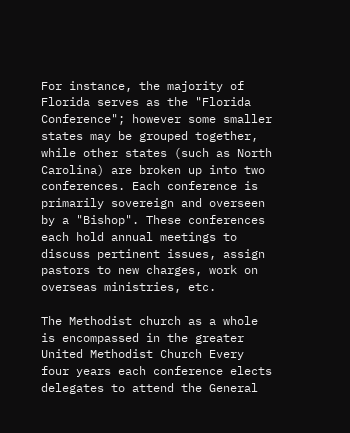For instance, the majority of Florida serves as the "Florida Conference"; however some smaller states may be grouped together, while other states (such as North Carolina) are broken up into two conferences. Each conference is primarily sovereign and overseen by a "Bishop". These conferences each hold annual meetings to discuss pertinent issues, assign pastors to new charges, work on overseas ministries, etc.

The Methodist church as a whole is encompassed in the greater United Methodist Church Every four years each conference elects delegates to attend the General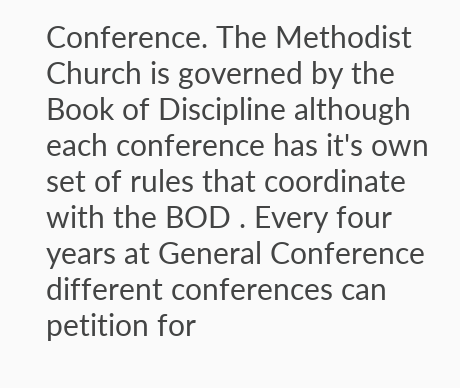Conference. The Methodist Church is governed by the Book of Discipline although each conference has it's own set of rules that coordinate with the BOD . Every four years at General Conference different conferences can petition for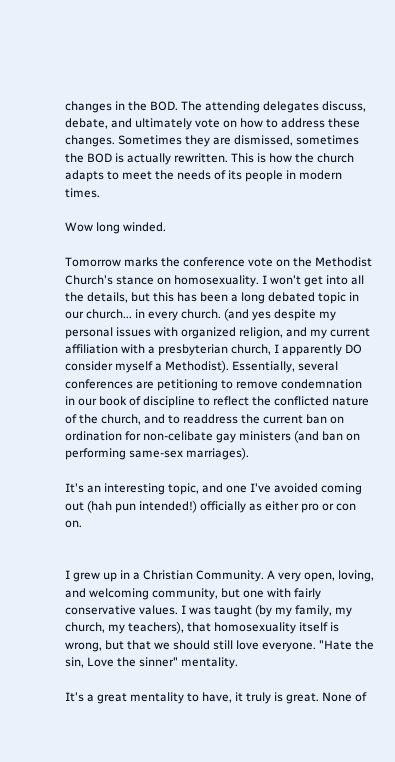changes in the BOD. The attending delegates discuss, debate, and ultimately vote on how to address these changes. Sometimes they are dismissed, sometimes the BOD is actually rewritten. This is how the church adapts to meet the needs of its people in modern times.

Wow long winded.

Tomorrow marks the conference vote on the Methodist Church's stance on homosexuality. I won't get into all the details, but this has been a long debated topic in our church... in every church. (and yes despite my personal issues with organized religion, and my current affiliation with a presbyterian church, I apparently DO consider myself a Methodist). Essentially, several conferences are petitioning to remove condemnation in our book of discipline to reflect the conflicted nature of the church, and to readdress the current ban on ordination for non-celibate gay ministers (and ban on performing same-sex marriages).

It's an interesting topic, and one I've avoided coming out (hah pun intended!) officially as either pro or con on.


I grew up in a Christian Community. A very open, loving, and welcoming community, but one with fairly conservative values. I was taught (by my family, my church, my teachers), that homosexuality itself is wrong, but that we should still love everyone. "Hate the sin, Love the sinner" mentality.

It's a great mentality to have, it truly is great. None of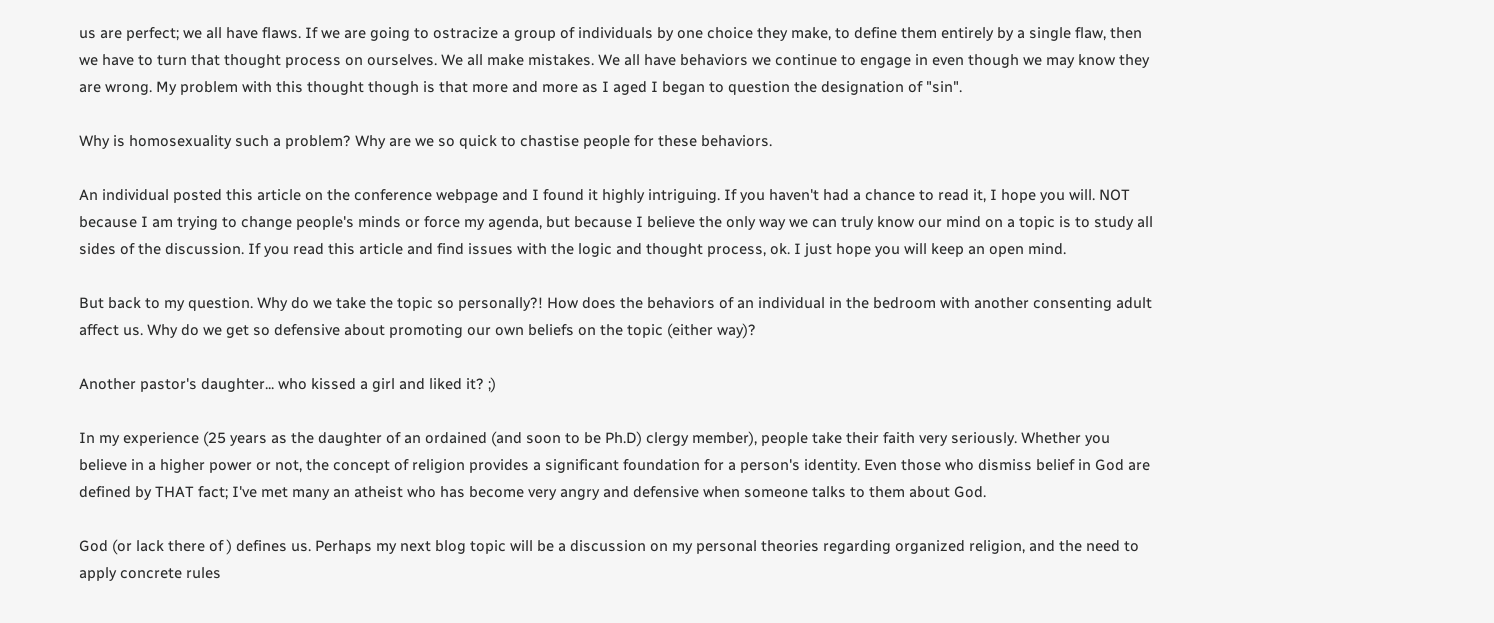us are perfect; we all have flaws. If we are going to ostracize a group of individuals by one choice they make, to define them entirely by a single flaw, then we have to turn that thought process on ourselves. We all make mistakes. We all have behaviors we continue to engage in even though we may know they are wrong. My problem with this thought though is that more and more as I aged I began to question the designation of "sin".

Why is homosexuality such a problem? Why are we so quick to chastise people for these behaviors.

An individual posted this article on the conference webpage and I found it highly intriguing. If you haven't had a chance to read it, I hope you will. NOT because I am trying to change people's minds or force my agenda, but because I believe the only way we can truly know our mind on a topic is to study all sides of the discussion. If you read this article and find issues with the logic and thought process, ok. I just hope you will keep an open mind.

But back to my question. Why do we take the topic so personally?! How does the behaviors of an individual in the bedroom with another consenting adult affect us. Why do we get so defensive about promoting our own beliefs on the topic (either way)?

Another pastor's daughter... who kissed a girl and liked it? ;)

In my experience (25 years as the daughter of an ordained (and soon to be Ph.D) clergy member), people take their faith very seriously. Whether you believe in a higher power or not, the concept of religion provides a significant foundation for a person's identity. Even those who dismiss belief in God are defined by THAT fact; I've met many an atheist who has become very angry and defensive when someone talks to them about God.

God (or lack there of ) defines us. Perhaps my next blog topic will be a discussion on my personal theories regarding organized religion, and the need to apply concrete rules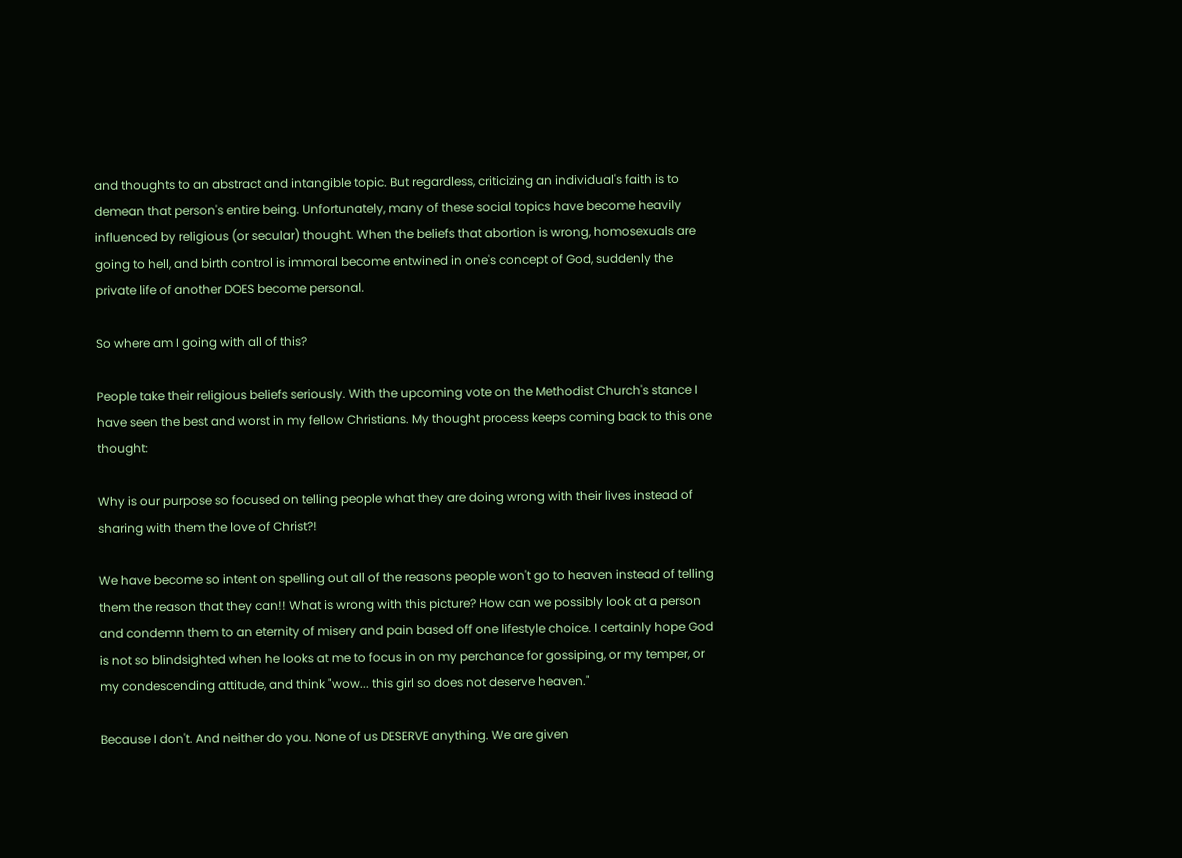and thoughts to an abstract and intangible topic. But regardless, criticizing an individual's faith is to demean that person's entire being. Unfortunately, many of these social topics have become heavily influenced by religious (or secular) thought. When the beliefs that abortion is wrong, homosexuals are going to hell, and birth control is immoral become entwined in one's concept of God, suddenly the private life of another DOES become personal.

So where am I going with all of this?

People take their religious beliefs seriously. With the upcoming vote on the Methodist Church's stance I have seen the best and worst in my fellow Christians. My thought process keeps coming back to this one thought:

Why is our purpose so focused on telling people what they are doing wrong with their lives instead of sharing with them the love of Christ?!

We have become so intent on spelling out all of the reasons people won't go to heaven instead of telling them the reason that they can!! What is wrong with this picture? How can we possibly look at a person and condemn them to an eternity of misery and pain based off one lifestyle choice. I certainly hope God is not so blindsighted when he looks at me to focus in on my perchance for gossiping, or my temper, or my condescending attitude, and think "wow... this girl so does not deserve heaven."

Because I don't. And neither do you. None of us DESERVE anything. We are given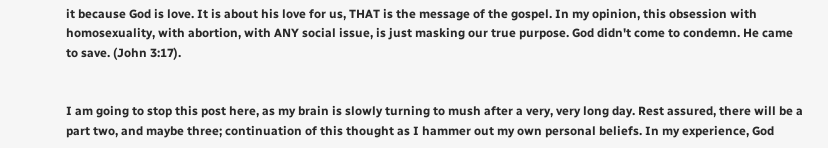it because God is love. It is about his love for us, THAT is the message of the gospel. In my opinion, this obsession with homosexuality, with abortion, with ANY social issue, is just masking our true purpose. God didn't come to condemn. He came to save. (John 3:17).


I am going to stop this post here, as my brain is slowly turning to mush after a very, very long day. Rest assured, there will be a part two, and maybe three; continuation of this thought as I hammer out my own personal beliefs. In my experience, God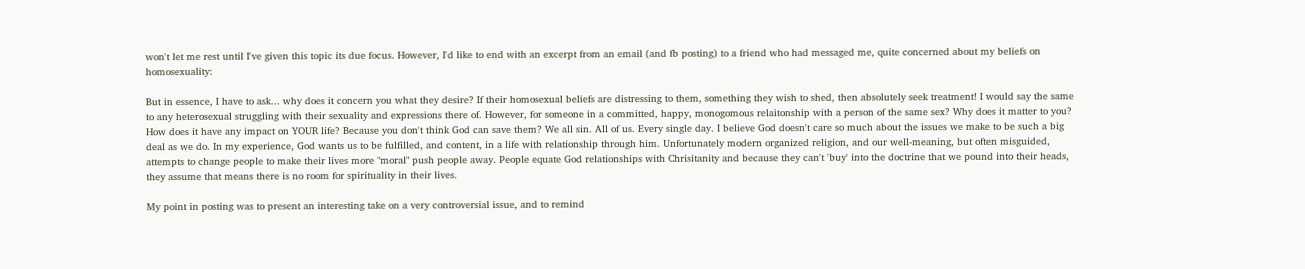won't let me rest until I've given this topic its due focus. However, I'd like to end with an excerpt from an email (and fb posting) to a friend who had messaged me, quite concerned about my beliefs on homosexuality:

But in essence, I have to ask... why does it concern you what they desire? If their homosexual beliefs are distressing to them, something they wish to shed, then absolutely seek treatment! I would say the same to any heterosexual struggling with their sexuality and expressions there of. However, for someone in a committed, happy, monogomous relaitonship with a person of the same sex? Why does it matter to you? How does it have any impact on YOUR life? Because you don't think God can save them? We all sin. All of us. Every single day. I believe God doesn't care so much about the issues we make to be such a big deal as we do. In my experience, God wants us to be fulfilled, and content, in a life with relationship through him. Unfortunately modern organized religion, and our well-meaning, but often misguided, attempts to change people to make their lives more "moral" push people away. People equate God relationships with Chrisitanity and because they can't 'buy' into the doctrine that we pound into their heads, they assume that means there is no room for spirituality in their lives.

My point in posting was to present an interesting take on a very controversial issue, and to remind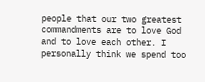people that our two greatest commandments are to love God and to love each other. I personally think we spend too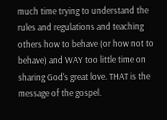much time trying to understand the rules and regulations and teaching others how to behave (or how not to behave) and WAY too little time on sharing God's great love. THAT is the message of the gospel.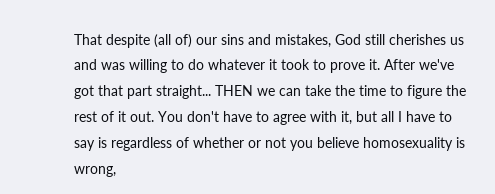That despite (all of) our sins and mistakes, God still cherishes us and was willing to do whatever it took to prove it. After we've got that part straight... THEN we can take the time to figure the rest of it out. You don't have to agree with it, but all I have to say is regardless of whether or not you believe homosexuality is wrong,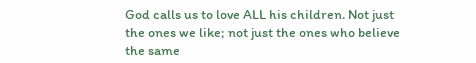God calls us to love ALL his children. Not just the ones we like; not just the ones who believe the same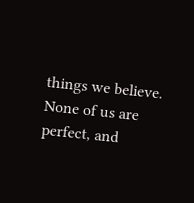things we believe. None of us are perfect, and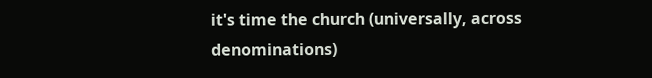it's time the church (universally, across denominations)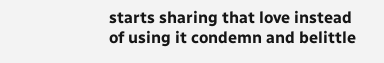starts sharing that love instead of using it condemn and belittle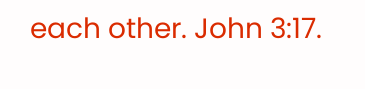each other. John 3:17.